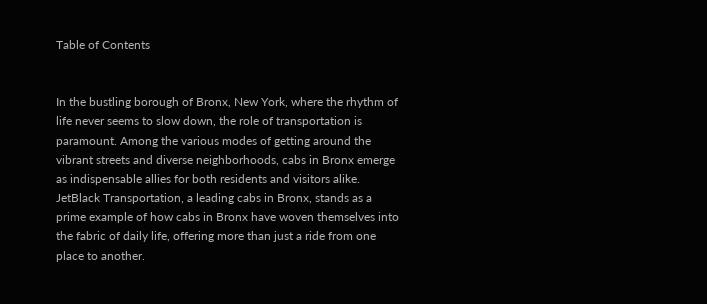Table of Contents


In the bustling borough of Bronx, New York, where the rhythm of life never seems to slow down, the role of transportation is paramount. Among the various modes of getting around the vibrant streets and diverse neighborhoods, cabs in Bronx emerge as indispensable allies for both residents and visitors alike. JetBlack Transportation, a leading cabs in Bronx, stands as a prime example of how cabs in Bronx have woven themselves into the fabric of daily life, offering more than just a ride from one place to another.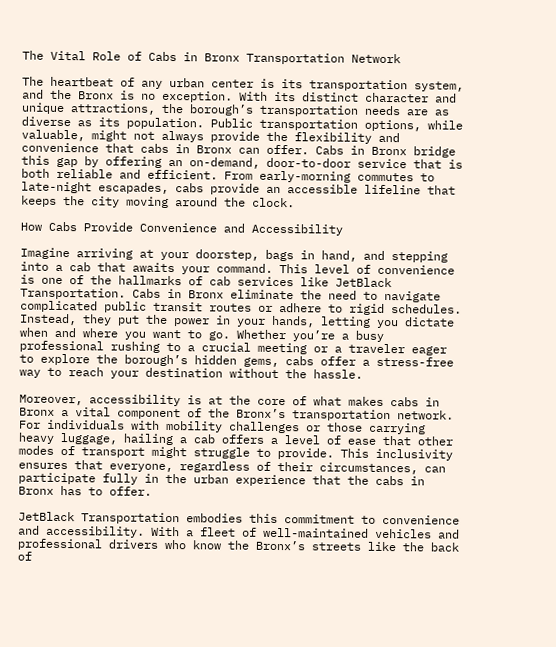The Vital Role of Cabs in Bronx Transportation Network

The heartbeat of any urban center is its transportation system, and the Bronx is no exception. With its distinct character and unique attractions, the borough’s transportation needs are as diverse as its population. Public transportation options, while valuable, might not always provide the flexibility and convenience that cabs in Bronx can offer. Cabs in Bronx bridge this gap by offering an on-demand, door-to-door service that is both reliable and efficient. From early-morning commutes to late-night escapades, cabs provide an accessible lifeline that keeps the city moving around the clock.

How Cabs Provide Convenience and Accessibility

Imagine arriving at your doorstep, bags in hand, and stepping into a cab that awaits your command. This level of convenience is one of the hallmarks of cab services like JetBlack Transportation. Cabs in Bronx eliminate the need to navigate complicated public transit routes or adhere to rigid schedules. Instead, they put the power in your hands, letting you dictate when and where you want to go. Whether you’re a busy professional rushing to a crucial meeting or a traveler eager to explore the borough’s hidden gems, cabs offer a stress-free way to reach your destination without the hassle.

Moreover, accessibility is at the core of what makes cabs in Bronx a vital component of the Bronx’s transportation network. For individuals with mobility challenges or those carrying heavy luggage, hailing a cab offers a level of ease that other modes of transport might struggle to provide. This inclusivity ensures that everyone, regardless of their circumstances, can participate fully in the urban experience that the cabs in Bronx has to offer.

JetBlack Transportation embodies this commitment to convenience and accessibility. With a fleet of well-maintained vehicles and professional drivers who know the Bronx’s streets like the back of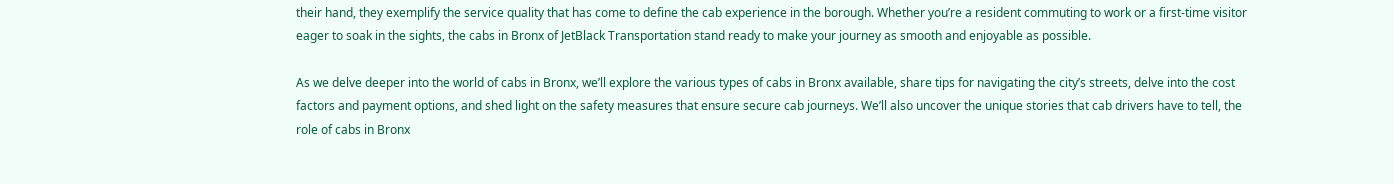their hand, they exemplify the service quality that has come to define the cab experience in the borough. Whether you’re a resident commuting to work or a first-time visitor eager to soak in the sights, the cabs in Bronx of JetBlack Transportation stand ready to make your journey as smooth and enjoyable as possible.

As we delve deeper into the world of cabs in Bronx, we’ll explore the various types of cabs in Bronx available, share tips for navigating the city’s streets, delve into the cost factors and payment options, and shed light on the safety measures that ensure secure cab journeys. We’ll also uncover the unique stories that cab drivers have to tell, the role of cabs in Bronx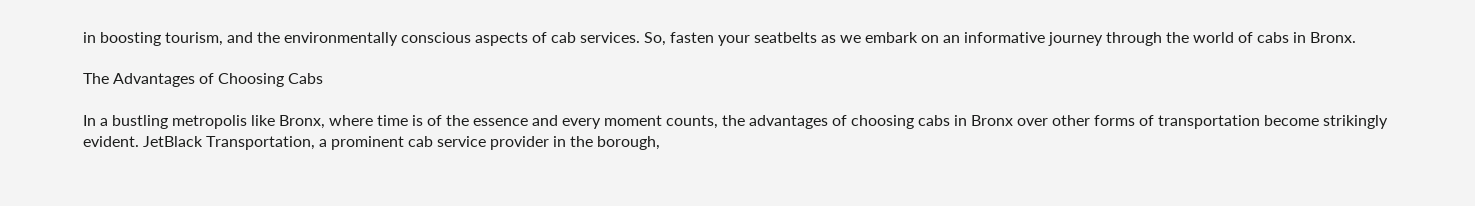in boosting tourism, and the environmentally conscious aspects of cab services. So, fasten your seatbelts as we embark on an informative journey through the world of cabs in Bronx.

The Advantages of Choosing Cabs

In a bustling metropolis like Bronx, where time is of the essence and every moment counts, the advantages of choosing cabs in Bronx over other forms of transportation become strikingly evident. JetBlack Transportation, a prominent cab service provider in the borough,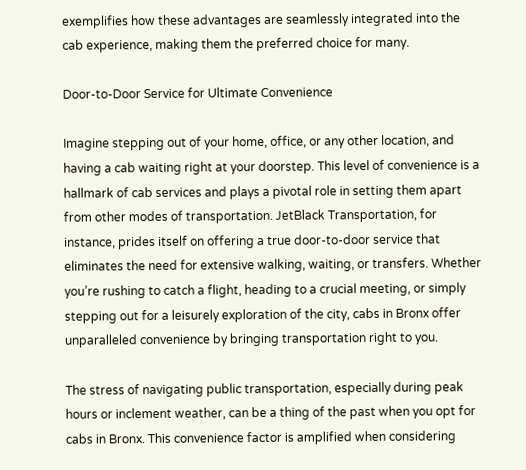exemplifies how these advantages are seamlessly integrated into the cab experience, making them the preferred choice for many.

Door-to-Door Service for Ultimate Convenience

Imagine stepping out of your home, office, or any other location, and having a cab waiting right at your doorstep. This level of convenience is a hallmark of cab services and plays a pivotal role in setting them apart from other modes of transportation. JetBlack Transportation, for instance, prides itself on offering a true door-to-door service that eliminates the need for extensive walking, waiting, or transfers. Whether you’re rushing to catch a flight, heading to a crucial meeting, or simply stepping out for a leisurely exploration of the city, cabs in Bronx offer unparalleled convenience by bringing transportation right to you.

The stress of navigating public transportation, especially during peak hours or inclement weather, can be a thing of the past when you opt for cabs in Bronx. This convenience factor is amplified when considering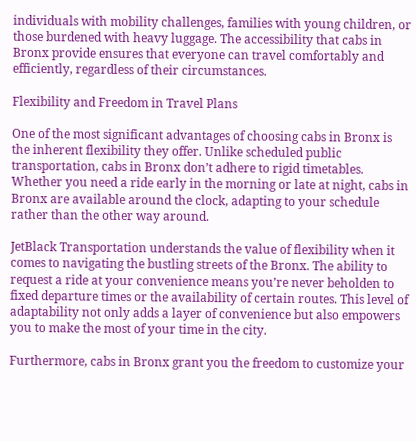individuals with mobility challenges, families with young children, or those burdened with heavy luggage. The accessibility that cabs in Bronx provide ensures that everyone can travel comfortably and efficiently, regardless of their circumstances.

Flexibility and Freedom in Travel Plans

One of the most significant advantages of choosing cabs in Bronx is the inherent flexibility they offer. Unlike scheduled public transportation, cabs in Bronx don’t adhere to rigid timetables. Whether you need a ride early in the morning or late at night, cabs in Bronx are available around the clock, adapting to your schedule rather than the other way around.

JetBlack Transportation understands the value of flexibility when it comes to navigating the bustling streets of the Bronx. The ability to request a ride at your convenience means you’re never beholden to fixed departure times or the availability of certain routes. This level of adaptability not only adds a layer of convenience but also empowers you to make the most of your time in the city.

Furthermore, cabs in Bronx grant you the freedom to customize your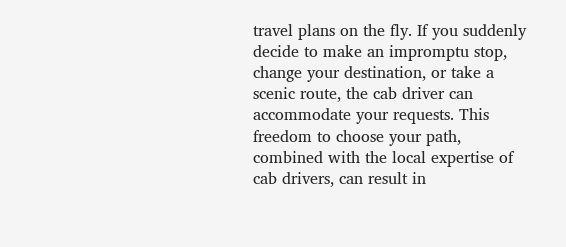travel plans on the fly. If you suddenly decide to make an impromptu stop, change your destination, or take a scenic route, the cab driver can accommodate your requests. This freedom to choose your path, combined with the local expertise of cab drivers, can result in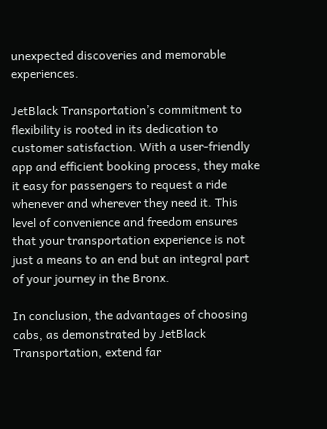unexpected discoveries and memorable experiences.

JetBlack Transportation’s commitment to flexibility is rooted in its dedication to customer satisfaction. With a user-friendly app and efficient booking process, they make it easy for passengers to request a ride whenever and wherever they need it. This level of convenience and freedom ensures that your transportation experience is not just a means to an end but an integral part of your journey in the Bronx.

In conclusion, the advantages of choosing cabs, as demonstrated by JetBlack Transportation, extend far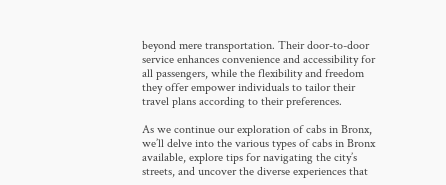beyond mere transportation. Their door-to-door service enhances convenience and accessibility for all passengers, while the flexibility and freedom they offer empower individuals to tailor their travel plans according to their preferences.

As we continue our exploration of cabs in Bronx, we’ll delve into the various types of cabs in Bronx available, explore tips for navigating the city’s streets, and uncover the diverse experiences that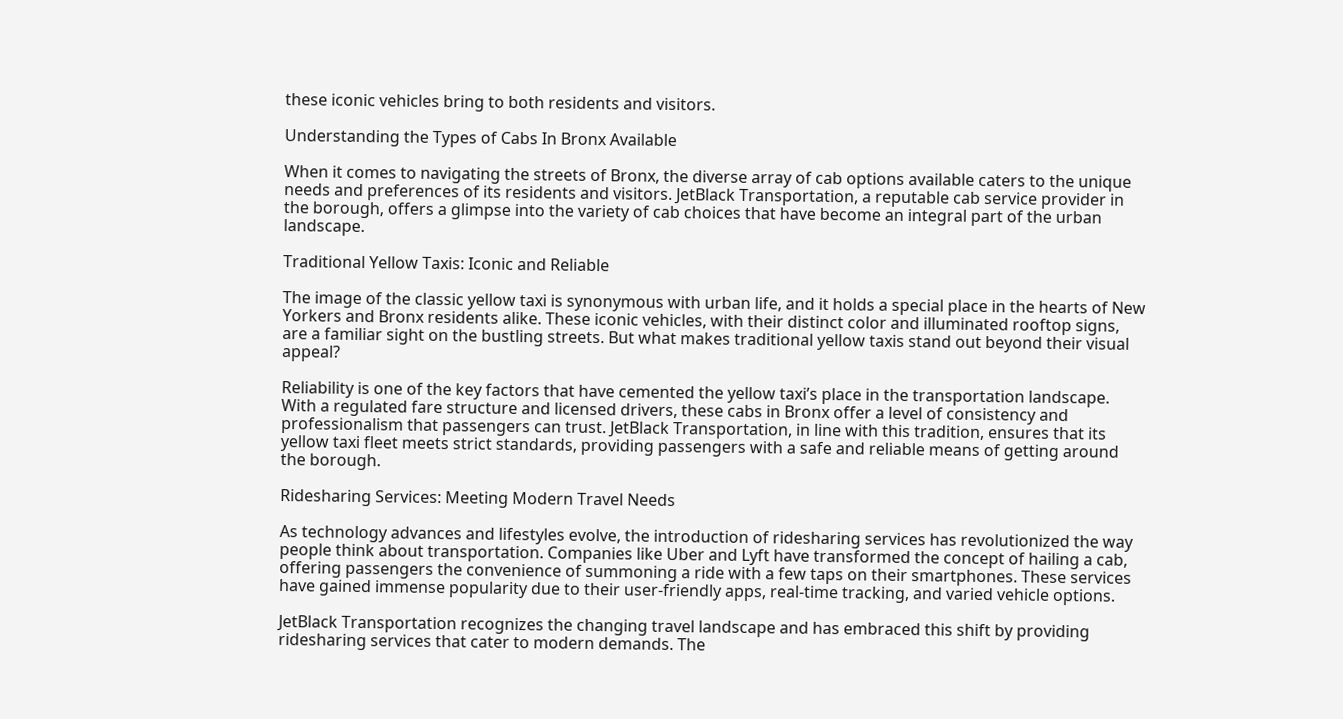these iconic vehicles bring to both residents and visitors.

Understanding the Types of Cabs In Bronx Available

When it comes to navigating the streets of Bronx, the diverse array of cab options available caters to the unique needs and preferences of its residents and visitors. JetBlack Transportation, a reputable cab service provider in the borough, offers a glimpse into the variety of cab choices that have become an integral part of the urban landscape.

Traditional Yellow Taxis: Iconic and Reliable

The image of the classic yellow taxi is synonymous with urban life, and it holds a special place in the hearts of New Yorkers and Bronx residents alike. These iconic vehicles, with their distinct color and illuminated rooftop signs, are a familiar sight on the bustling streets. But what makes traditional yellow taxis stand out beyond their visual appeal?

Reliability is one of the key factors that have cemented the yellow taxi’s place in the transportation landscape. With a regulated fare structure and licensed drivers, these cabs in Bronx offer a level of consistency and professionalism that passengers can trust. JetBlack Transportation, in line with this tradition, ensures that its yellow taxi fleet meets strict standards, providing passengers with a safe and reliable means of getting around the borough.

Ridesharing Services: Meeting Modern Travel Needs

As technology advances and lifestyles evolve, the introduction of ridesharing services has revolutionized the way people think about transportation. Companies like Uber and Lyft have transformed the concept of hailing a cab, offering passengers the convenience of summoning a ride with a few taps on their smartphones. These services have gained immense popularity due to their user-friendly apps, real-time tracking, and varied vehicle options.

JetBlack Transportation recognizes the changing travel landscape and has embraced this shift by providing ridesharing services that cater to modern demands. The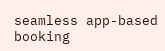seamless app-based booking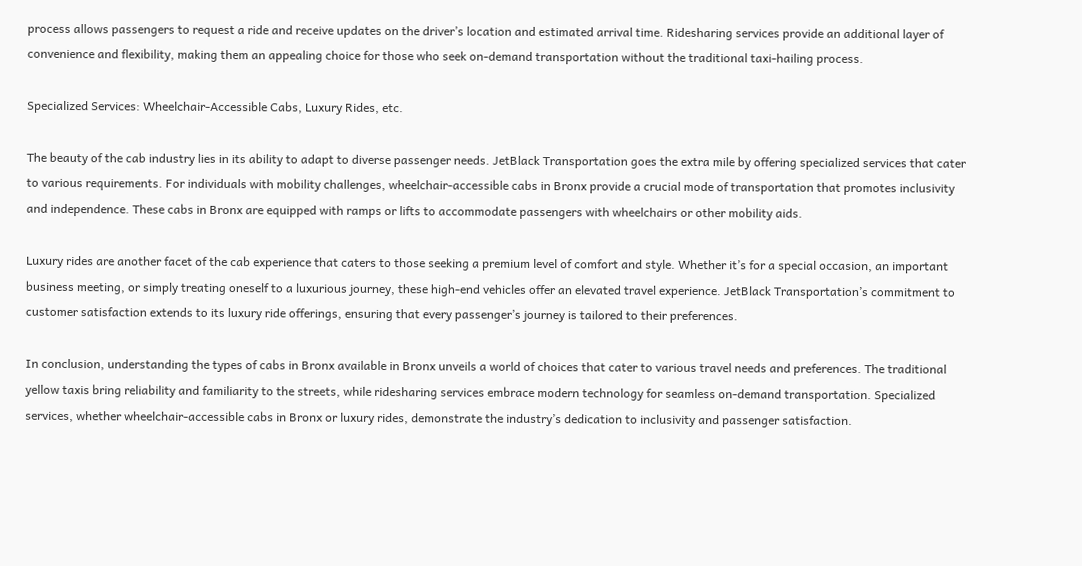process allows passengers to request a ride and receive updates on the driver’s location and estimated arrival time. Ridesharing services provide an additional layer of convenience and flexibility, making them an appealing choice for those who seek on-demand transportation without the traditional taxi-hailing process.

Specialized Services: Wheelchair-Accessible Cabs, Luxury Rides, etc.

The beauty of the cab industry lies in its ability to adapt to diverse passenger needs. JetBlack Transportation goes the extra mile by offering specialized services that cater to various requirements. For individuals with mobility challenges, wheelchair-accessible cabs in Bronx provide a crucial mode of transportation that promotes inclusivity and independence. These cabs in Bronx are equipped with ramps or lifts to accommodate passengers with wheelchairs or other mobility aids.

Luxury rides are another facet of the cab experience that caters to those seeking a premium level of comfort and style. Whether it’s for a special occasion, an important business meeting, or simply treating oneself to a luxurious journey, these high-end vehicles offer an elevated travel experience. JetBlack Transportation’s commitment to customer satisfaction extends to its luxury ride offerings, ensuring that every passenger’s journey is tailored to their preferences.

In conclusion, understanding the types of cabs in Bronx available in Bronx unveils a world of choices that cater to various travel needs and preferences. The traditional yellow taxis bring reliability and familiarity to the streets, while ridesharing services embrace modern technology for seamless on-demand transportation. Specialized services, whether wheelchair-accessible cabs in Bronx or luxury rides, demonstrate the industry’s dedication to inclusivity and passenger satisfaction.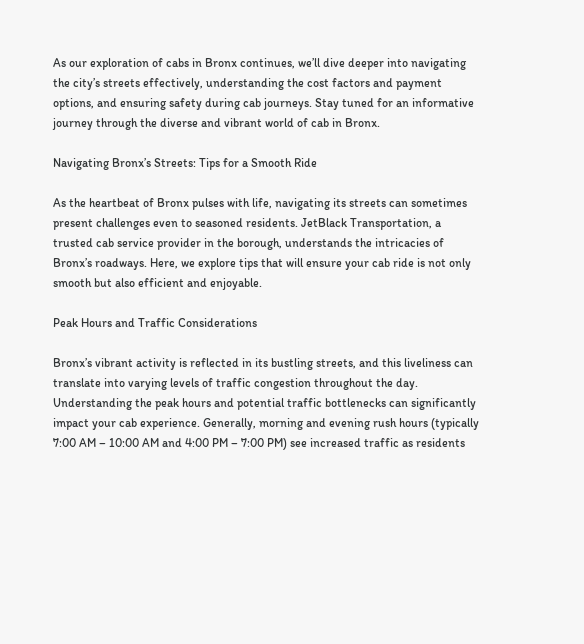As our exploration of cabs in Bronx continues, we’ll dive deeper into navigating the city’s streets effectively, understanding the cost factors and payment options, and ensuring safety during cab journeys. Stay tuned for an informative journey through the diverse and vibrant world of cab in Bronx.

Navigating Bronx’s Streets: Tips for a Smooth Ride

As the heartbeat of Bronx pulses with life, navigating its streets can sometimes present challenges even to seasoned residents. JetBlack Transportation, a trusted cab service provider in the borough, understands the intricacies of Bronx’s roadways. Here, we explore tips that will ensure your cab ride is not only smooth but also efficient and enjoyable.

Peak Hours and Traffic Considerations

Bronx’s vibrant activity is reflected in its bustling streets, and this liveliness can translate into varying levels of traffic congestion throughout the day. Understanding the peak hours and potential traffic bottlenecks can significantly impact your cab experience. Generally, morning and evening rush hours (typically 7:00 AM – 10:00 AM and 4:00 PM – 7:00 PM) see increased traffic as residents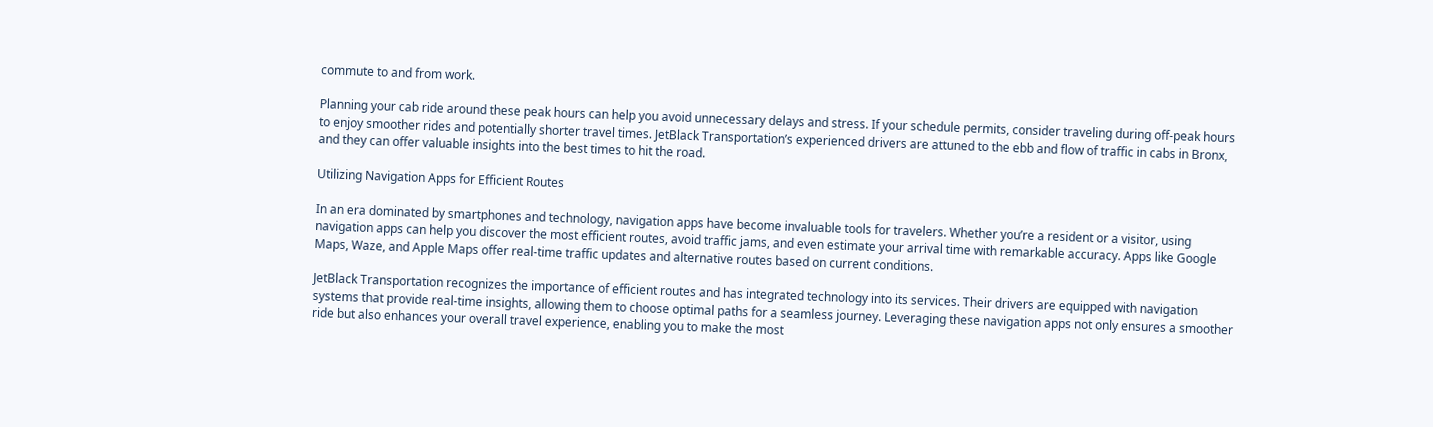commute to and from work.

Planning your cab ride around these peak hours can help you avoid unnecessary delays and stress. If your schedule permits, consider traveling during off-peak hours to enjoy smoother rides and potentially shorter travel times. JetBlack Transportation’s experienced drivers are attuned to the ebb and flow of traffic in cabs in Bronx, and they can offer valuable insights into the best times to hit the road.

Utilizing Navigation Apps for Efficient Routes

In an era dominated by smartphones and technology, navigation apps have become invaluable tools for travelers. Whether you’re a resident or a visitor, using navigation apps can help you discover the most efficient routes, avoid traffic jams, and even estimate your arrival time with remarkable accuracy. Apps like Google Maps, Waze, and Apple Maps offer real-time traffic updates and alternative routes based on current conditions.

JetBlack Transportation recognizes the importance of efficient routes and has integrated technology into its services. Their drivers are equipped with navigation systems that provide real-time insights, allowing them to choose optimal paths for a seamless journey. Leveraging these navigation apps not only ensures a smoother ride but also enhances your overall travel experience, enabling you to make the most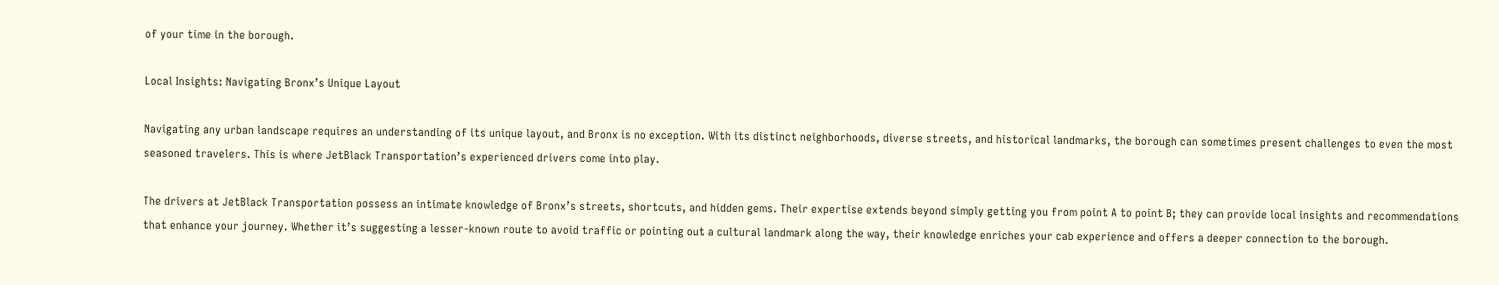of your time in the borough.

Local Insights: Navigating Bronx’s Unique Layout

Navigating any urban landscape requires an understanding of its unique layout, and Bronx is no exception. With its distinct neighborhoods, diverse streets, and historical landmarks, the borough can sometimes present challenges to even the most seasoned travelers. This is where JetBlack Transportation’s experienced drivers come into play.

The drivers at JetBlack Transportation possess an intimate knowledge of Bronx’s streets, shortcuts, and hidden gems. Their expertise extends beyond simply getting you from point A to point B; they can provide local insights and recommendations that enhance your journey. Whether it’s suggesting a lesser-known route to avoid traffic or pointing out a cultural landmark along the way, their knowledge enriches your cab experience and offers a deeper connection to the borough.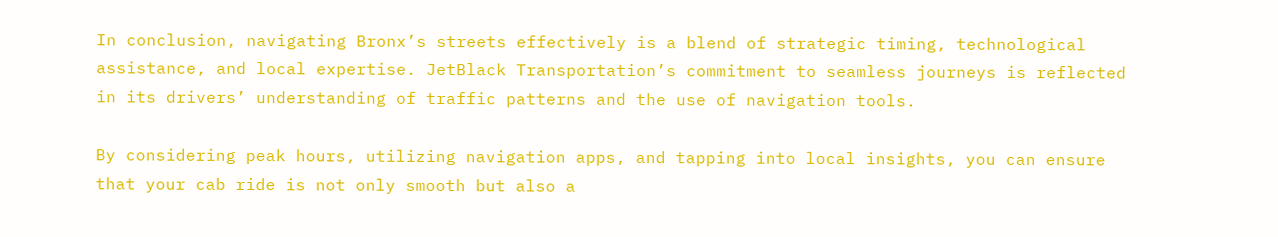In conclusion, navigating Bronx’s streets effectively is a blend of strategic timing, technological assistance, and local expertise. JetBlack Transportation’s commitment to seamless journeys is reflected in its drivers’ understanding of traffic patterns and the use of navigation tools.

By considering peak hours, utilizing navigation apps, and tapping into local insights, you can ensure that your cab ride is not only smooth but also a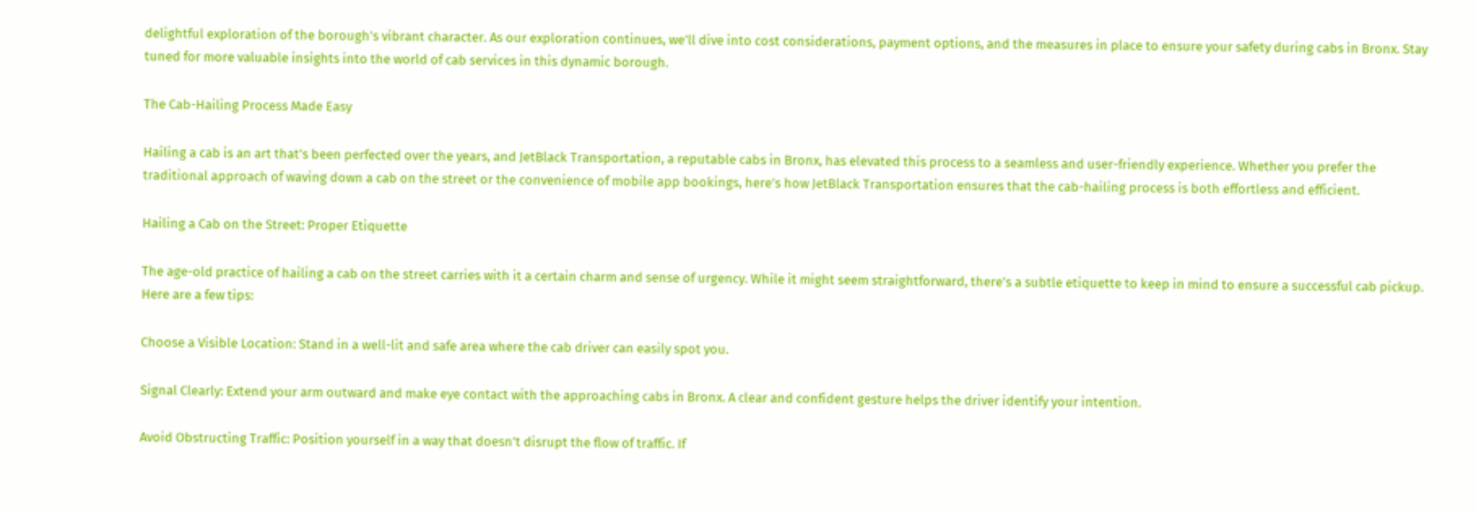delightful exploration of the borough’s vibrant character. As our exploration continues, we’ll dive into cost considerations, payment options, and the measures in place to ensure your safety during cabs in Bronx. Stay tuned for more valuable insights into the world of cab services in this dynamic borough.

The Cab-Hailing Process Made Easy

Hailing a cab is an art that’s been perfected over the years, and JetBlack Transportation, a reputable cabs in Bronx, has elevated this process to a seamless and user-friendly experience. Whether you prefer the traditional approach of waving down a cab on the street or the convenience of mobile app bookings, here’s how JetBlack Transportation ensures that the cab-hailing process is both effortless and efficient.

Hailing a Cab on the Street: Proper Etiquette

The age-old practice of hailing a cab on the street carries with it a certain charm and sense of urgency. While it might seem straightforward, there’s a subtle etiquette to keep in mind to ensure a successful cab pickup. Here are a few tips:

Choose a Visible Location: Stand in a well-lit and safe area where the cab driver can easily spot you.

Signal Clearly: Extend your arm outward and make eye contact with the approaching cabs in Bronx. A clear and confident gesture helps the driver identify your intention.

Avoid Obstructing Traffic: Position yourself in a way that doesn’t disrupt the flow of traffic. If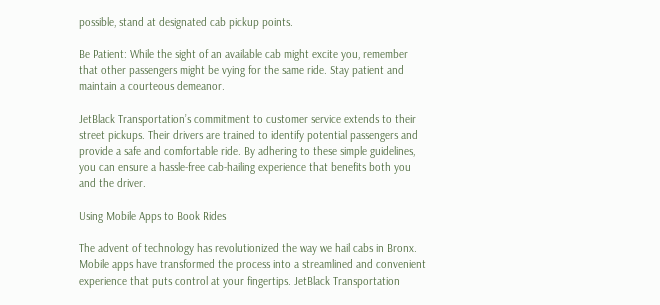possible, stand at designated cab pickup points.

Be Patient: While the sight of an available cab might excite you, remember that other passengers might be vying for the same ride. Stay patient and maintain a courteous demeanor.

JetBlack Transportation’s commitment to customer service extends to their street pickups. Their drivers are trained to identify potential passengers and provide a safe and comfortable ride. By adhering to these simple guidelines, you can ensure a hassle-free cab-hailing experience that benefits both you and the driver.

Using Mobile Apps to Book Rides

The advent of technology has revolutionized the way we hail cabs in Bronx. Mobile apps have transformed the process into a streamlined and convenient experience that puts control at your fingertips. JetBlack Transportation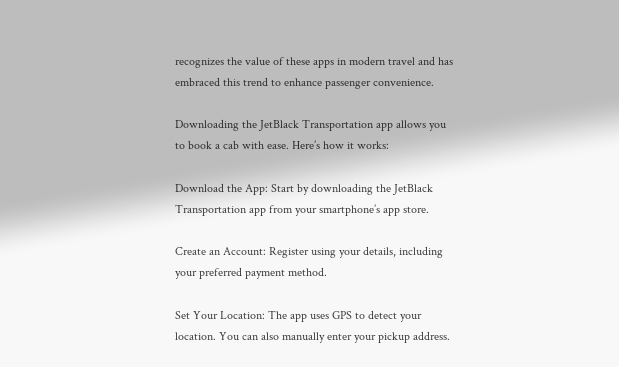recognizes the value of these apps in modern travel and has embraced this trend to enhance passenger convenience.

Downloading the JetBlack Transportation app allows you to book a cab with ease. Here’s how it works:

Download the App: Start by downloading the JetBlack Transportation app from your smartphone’s app store.

Create an Account: Register using your details, including your preferred payment method.

Set Your Location: The app uses GPS to detect your location. You can also manually enter your pickup address.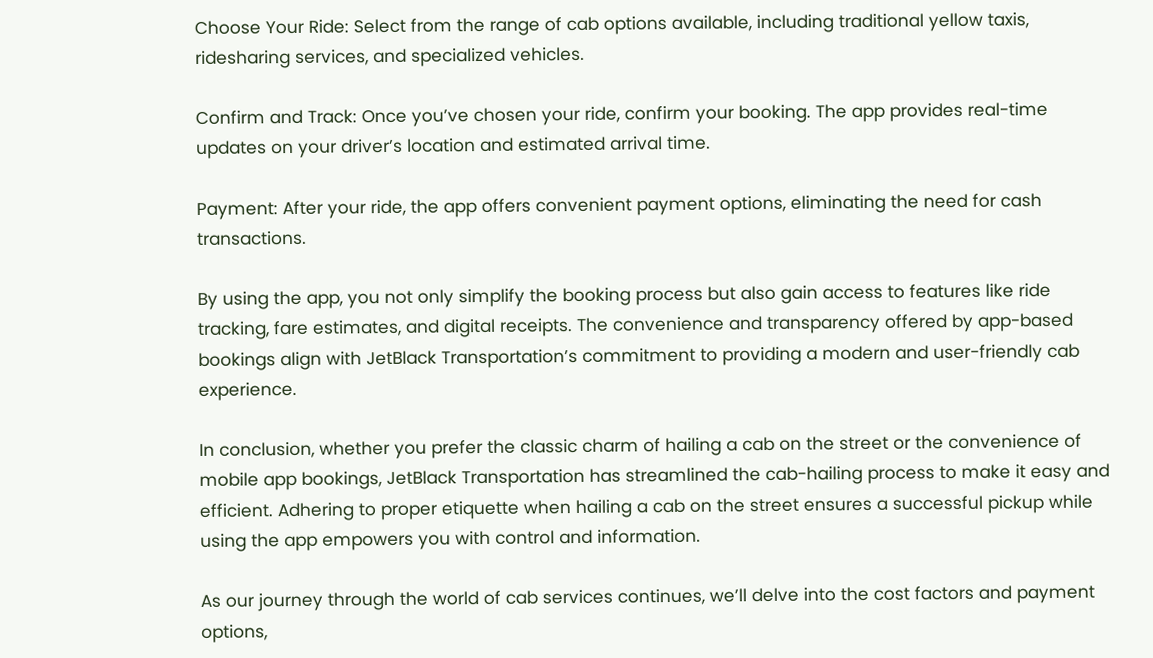Choose Your Ride: Select from the range of cab options available, including traditional yellow taxis, ridesharing services, and specialized vehicles.

Confirm and Track: Once you’ve chosen your ride, confirm your booking. The app provides real-time updates on your driver’s location and estimated arrival time.

Payment: After your ride, the app offers convenient payment options, eliminating the need for cash transactions.

By using the app, you not only simplify the booking process but also gain access to features like ride tracking, fare estimates, and digital receipts. The convenience and transparency offered by app-based bookings align with JetBlack Transportation’s commitment to providing a modern and user-friendly cab experience.

In conclusion, whether you prefer the classic charm of hailing a cab on the street or the convenience of mobile app bookings, JetBlack Transportation has streamlined the cab-hailing process to make it easy and efficient. Adhering to proper etiquette when hailing a cab on the street ensures a successful pickup while using the app empowers you with control and information.

As our journey through the world of cab services continues, we’ll delve into the cost factors and payment options,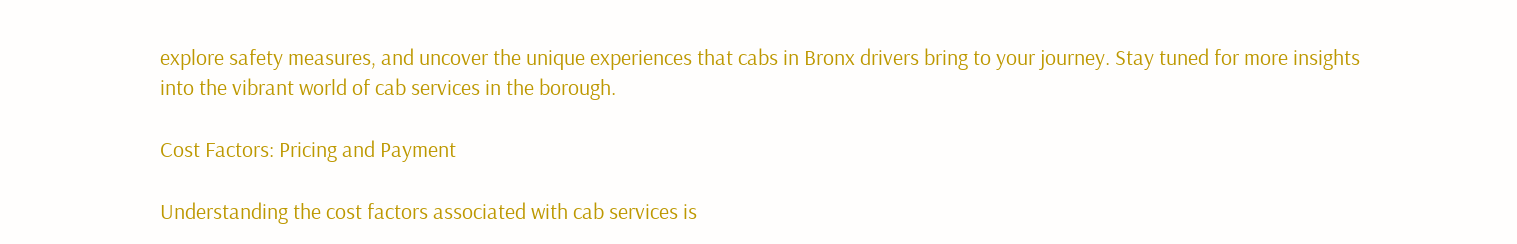explore safety measures, and uncover the unique experiences that cabs in Bronx drivers bring to your journey. Stay tuned for more insights into the vibrant world of cab services in the borough.

Cost Factors: Pricing and Payment

Understanding the cost factors associated with cab services is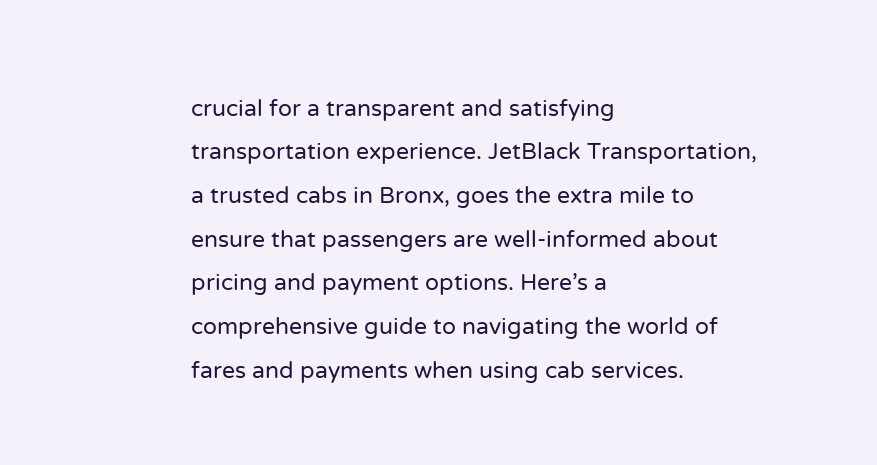crucial for a transparent and satisfying transportation experience. JetBlack Transportation, a trusted cabs in Bronx, goes the extra mile to ensure that passengers are well-informed about pricing and payment options. Here’s a comprehensive guide to navigating the world of fares and payments when using cab services.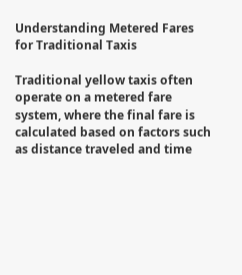Understanding Metered Fares for Traditional Taxis

Traditional yellow taxis often operate on a metered fare system, where the final fare is calculated based on factors such as distance traveled and time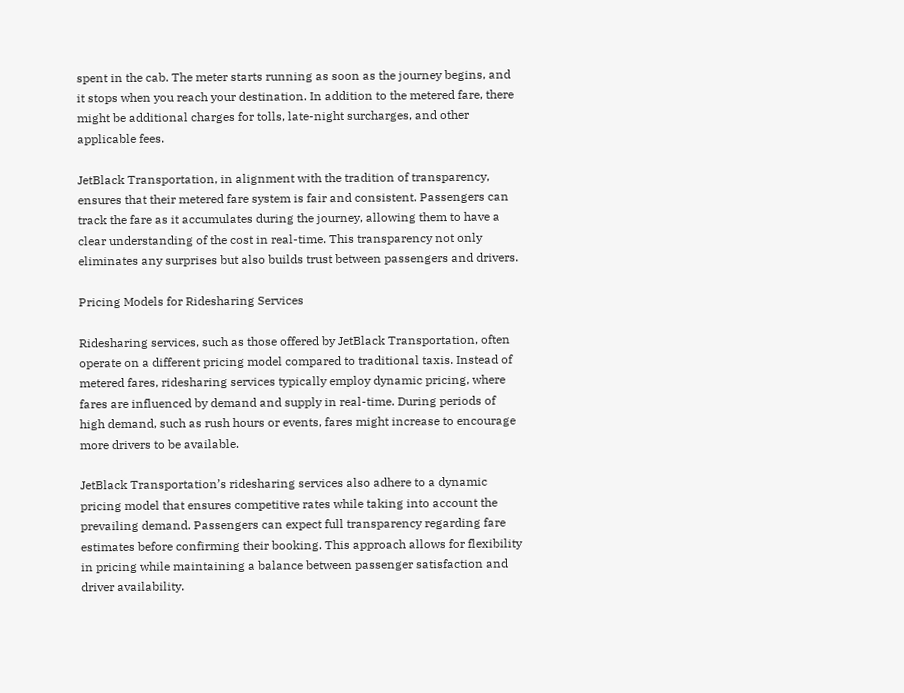spent in the cab. The meter starts running as soon as the journey begins, and it stops when you reach your destination. In addition to the metered fare, there might be additional charges for tolls, late-night surcharges, and other applicable fees.

JetBlack Transportation, in alignment with the tradition of transparency, ensures that their metered fare system is fair and consistent. Passengers can track the fare as it accumulates during the journey, allowing them to have a clear understanding of the cost in real-time. This transparency not only eliminates any surprises but also builds trust between passengers and drivers.

Pricing Models for Ridesharing Services

Ridesharing services, such as those offered by JetBlack Transportation, often operate on a different pricing model compared to traditional taxis. Instead of metered fares, ridesharing services typically employ dynamic pricing, where fares are influenced by demand and supply in real-time. During periods of high demand, such as rush hours or events, fares might increase to encourage more drivers to be available.

JetBlack Transportation’s ridesharing services also adhere to a dynamic pricing model that ensures competitive rates while taking into account the prevailing demand. Passengers can expect full transparency regarding fare estimates before confirming their booking. This approach allows for flexibility in pricing while maintaining a balance between passenger satisfaction and driver availability.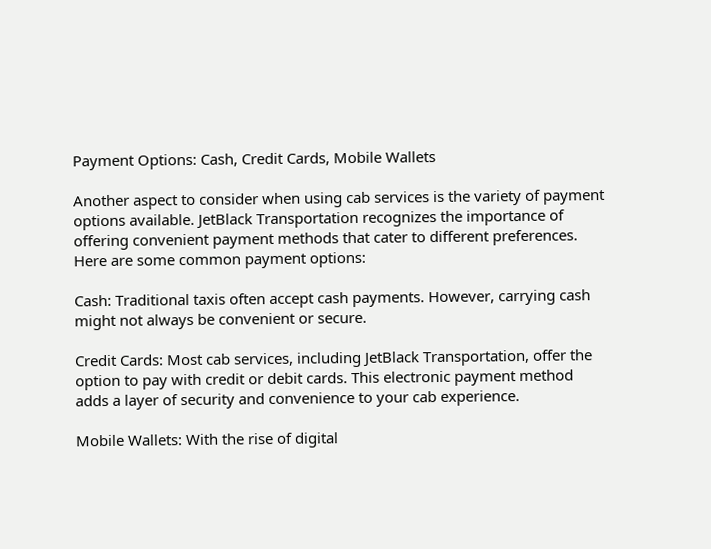Payment Options: Cash, Credit Cards, Mobile Wallets

Another aspect to consider when using cab services is the variety of payment options available. JetBlack Transportation recognizes the importance of offering convenient payment methods that cater to different preferences. Here are some common payment options:

Cash: Traditional taxis often accept cash payments. However, carrying cash might not always be convenient or secure.

Credit Cards: Most cab services, including JetBlack Transportation, offer the option to pay with credit or debit cards. This electronic payment method adds a layer of security and convenience to your cab experience.

Mobile Wallets: With the rise of digital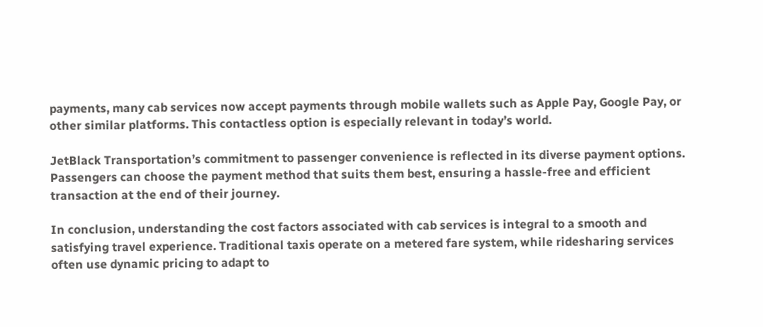payments, many cab services now accept payments through mobile wallets such as Apple Pay, Google Pay, or other similar platforms. This contactless option is especially relevant in today’s world.

JetBlack Transportation’s commitment to passenger convenience is reflected in its diverse payment options. Passengers can choose the payment method that suits them best, ensuring a hassle-free and efficient transaction at the end of their journey.

In conclusion, understanding the cost factors associated with cab services is integral to a smooth and satisfying travel experience. Traditional taxis operate on a metered fare system, while ridesharing services often use dynamic pricing to adapt to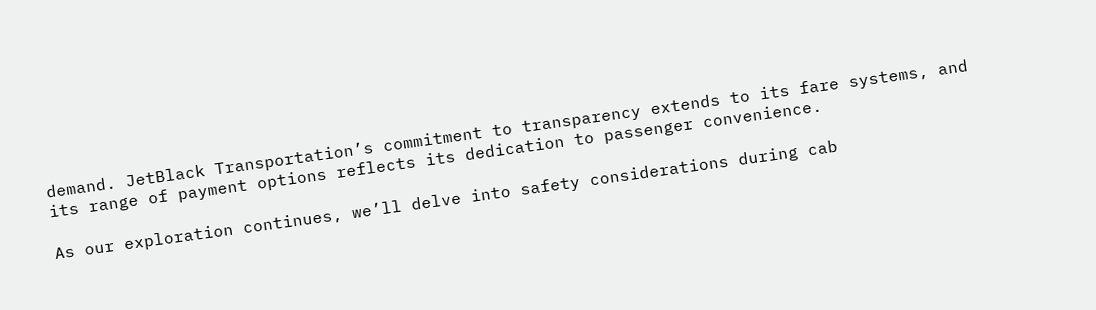demand. JetBlack Transportation’s commitment to transparency extends to its fare systems, and its range of payment options reflects its dedication to passenger convenience.

As our exploration continues, we’ll delve into safety considerations during cab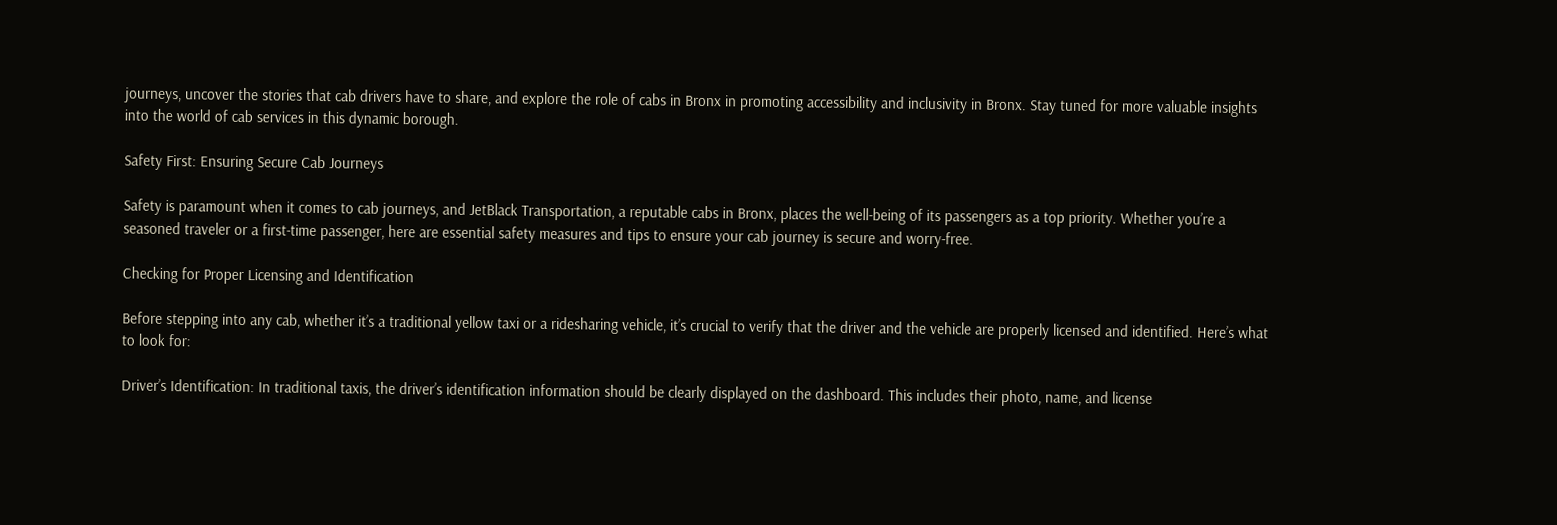journeys, uncover the stories that cab drivers have to share, and explore the role of cabs in Bronx in promoting accessibility and inclusivity in Bronx. Stay tuned for more valuable insights into the world of cab services in this dynamic borough.

Safety First: Ensuring Secure Cab Journeys

Safety is paramount when it comes to cab journeys, and JetBlack Transportation, a reputable cabs in Bronx, places the well-being of its passengers as a top priority. Whether you’re a seasoned traveler or a first-time passenger, here are essential safety measures and tips to ensure your cab journey is secure and worry-free.

Checking for Proper Licensing and Identification

Before stepping into any cab, whether it’s a traditional yellow taxi or a ridesharing vehicle, it’s crucial to verify that the driver and the vehicle are properly licensed and identified. Here’s what to look for:

Driver’s Identification: In traditional taxis, the driver’s identification information should be clearly displayed on the dashboard. This includes their photo, name, and license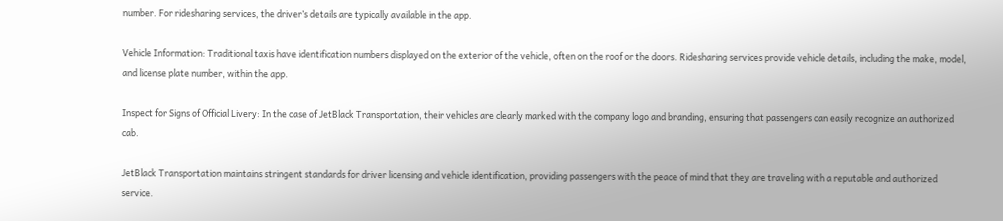number. For ridesharing services, the driver’s details are typically available in the app.

Vehicle Information: Traditional taxis have identification numbers displayed on the exterior of the vehicle, often on the roof or the doors. Ridesharing services provide vehicle details, including the make, model, and license plate number, within the app.

Inspect for Signs of Official Livery: In the case of JetBlack Transportation, their vehicles are clearly marked with the company logo and branding, ensuring that passengers can easily recognize an authorized cab.

JetBlack Transportation maintains stringent standards for driver licensing and vehicle identification, providing passengers with the peace of mind that they are traveling with a reputable and authorized service.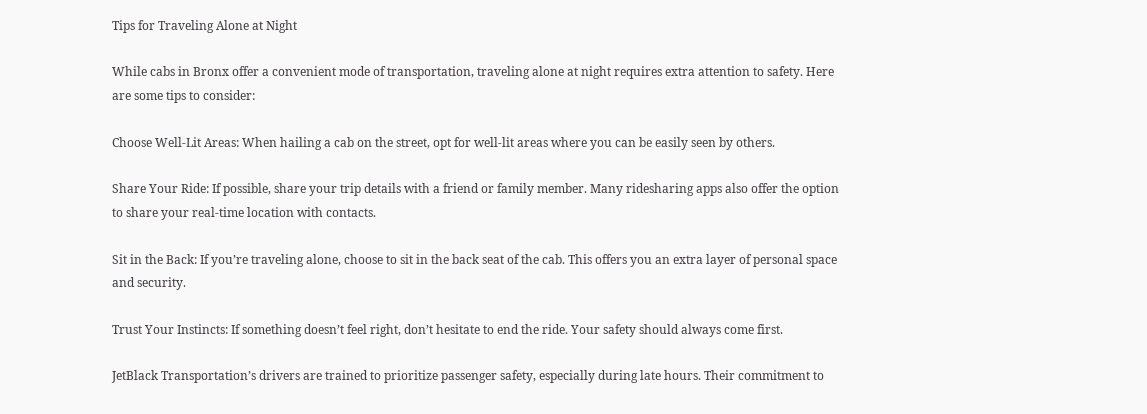Tips for Traveling Alone at Night

While cabs in Bronx offer a convenient mode of transportation, traveling alone at night requires extra attention to safety. Here are some tips to consider:

Choose Well-Lit Areas: When hailing a cab on the street, opt for well-lit areas where you can be easily seen by others.

Share Your Ride: If possible, share your trip details with a friend or family member. Many ridesharing apps also offer the option to share your real-time location with contacts.

Sit in the Back: If you’re traveling alone, choose to sit in the back seat of the cab. This offers you an extra layer of personal space and security.

Trust Your Instincts: If something doesn’t feel right, don’t hesitate to end the ride. Your safety should always come first.

JetBlack Transportation’s drivers are trained to prioritize passenger safety, especially during late hours. Their commitment to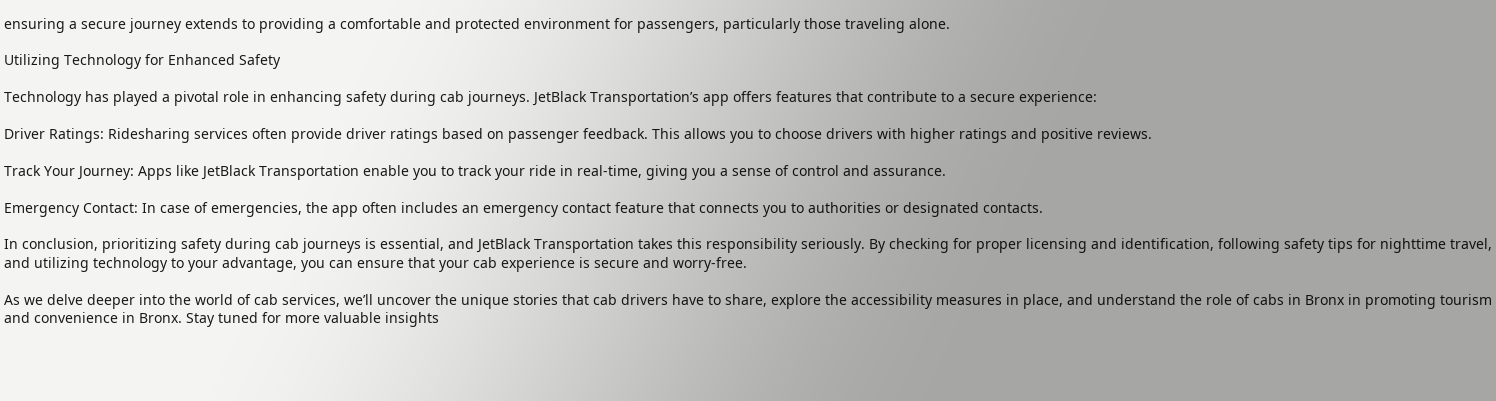ensuring a secure journey extends to providing a comfortable and protected environment for passengers, particularly those traveling alone.

Utilizing Technology for Enhanced Safety

Technology has played a pivotal role in enhancing safety during cab journeys. JetBlack Transportation’s app offers features that contribute to a secure experience:

Driver Ratings: Ridesharing services often provide driver ratings based on passenger feedback. This allows you to choose drivers with higher ratings and positive reviews.

Track Your Journey: Apps like JetBlack Transportation enable you to track your ride in real-time, giving you a sense of control and assurance.

Emergency Contact: In case of emergencies, the app often includes an emergency contact feature that connects you to authorities or designated contacts.

In conclusion, prioritizing safety during cab journeys is essential, and JetBlack Transportation takes this responsibility seriously. By checking for proper licensing and identification, following safety tips for nighttime travel, and utilizing technology to your advantage, you can ensure that your cab experience is secure and worry-free.

As we delve deeper into the world of cab services, we’ll uncover the unique stories that cab drivers have to share, explore the accessibility measures in place, and understand the role of cabs in Bronx in promoting tourism and convenience in Bronx. Stay tuned for more valuable insights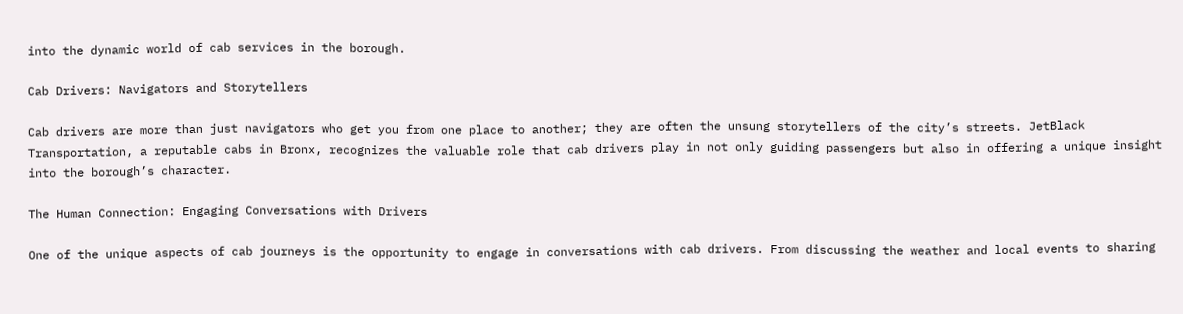into the dynamic world of cab services in the borough.

Cab Drivers: Navigators and Storytellers

Cab drivers are more than just navigators who get you from one place to another; they are often the unsung storytellers of the city’s streets. JetBlack Transportation, a reputable cabs in Bronx, recognizes the valuable role that cab drivers play in not only guiding passengers but also in offering a unique insight into the borough’s character.

The Human Connection: Engaging Conversations with Drivers

One of the unique aspects of cab journeys is the opportunity to engage in conversations with cab drivers. From discussing the weather and local events to sharing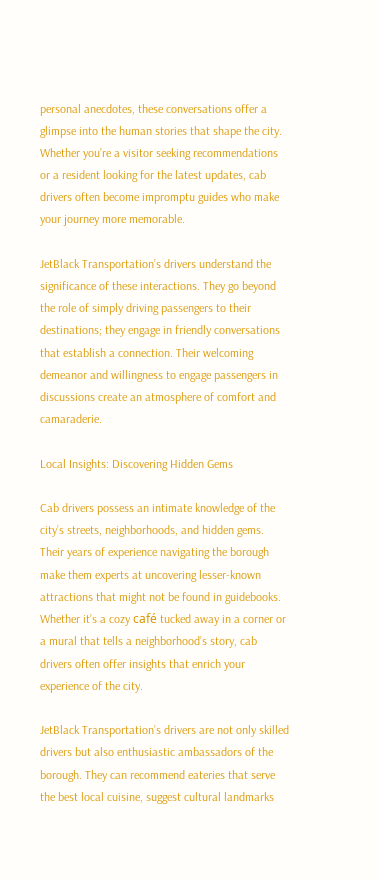personal anecdotes, these conversations offer a glimpse into the human stories that shape the city. Whether you’re a visitor seeking recommendations or a resident looking for the latest updates, cab drivers often become impromptu guides who make your journey more memorable.

JetBlack Transportation’s drivers understand the significance of these interactions. They go beyond the role of simply driving passengers to their destinations; they engage in friendly conversations that establish a connection. Their welcoming demeanor and willingness to engage passengers in discussions create an atmosphere of comfort and camaraderie.

Local Insights: Discovering Hidden Gems

Cab drivers possess an intimate knowledge of the city’s streets, neighborhoods, and hidden gems. Their years of experience navigating the borough make them experts at uncovering lesser-known attractions that might not be found in guidebooks. Whether it’s a cozy café tucked away in a corner or a mural that tells a neighborhood’s story, cab drivers often offer insights that enrich your experience of the city.

JetBlack Transportation’s drivers are not only skilled drivers but also enthusiastic ambassadors of the borough. They can recommend eateries that serve the best local cuisine, suggest cultural landmarks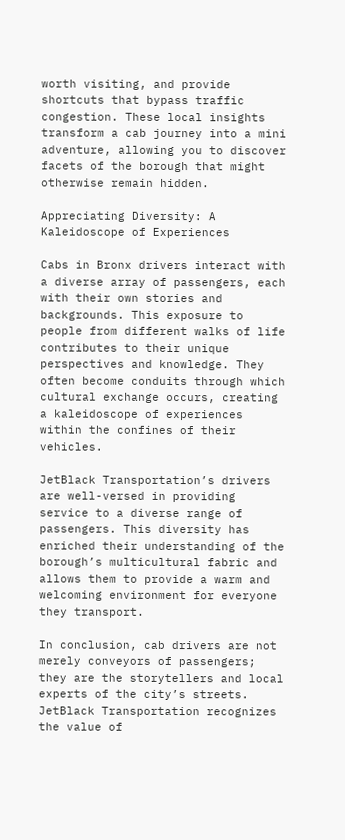worth visiting, and provide shortcuts that bypass traffic congestion. These local insights transform a cab journey into a mini adventure, allowing you to discover facets of the borough that might otherwise remain hidden.

Appreciating Diversity: A Kaleidoscope of Experiences

Cabs in Bronx drivers interact with a diverse array of passengers, each with their own stories and backgrounds. This exposure to people from different walks of life contributes to their unique perspectives and knowledge. They often become conduits through which cultural exchange occurs, creating a kaleidoscope of experiences within the confines of their vehicles.

JetBlack Transportation’s drivers are well-versed in providing service to a diverse range of passengers. This diversity has enriched their understanding of the borough’s multicultural fabric and allows them to provide a warm and welcoming environment for everyone they transport.

In conclusion, cab drivers are not merely conveyors of passengers; they are the storytellers and local experts of the city’s streets. JetBlack Transportation recognizes the value of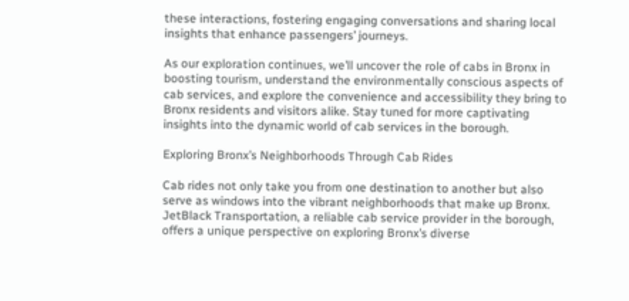these interactions, fostering engaging conversations and sharing local insights that enhance passengers’ journeys.

As our exploration continues, we’ll uncover the role of cabs in Bronx in boosting tourism, understand the environmentally conscious aspects of cab services, and explore the convenience and accessibility they bring to Bronx residents and visitors alike. Stay tuned for more captivating insights into the dynamic world of cab services in the borough.

Exploring Bronx’s Neighborhoods Through Cab Rides

Cab rides not only take you from one destination to another but also serve as windows into the vibrant neighborhoods that make up Bronx. JetBlack Transportation, a reliable cab service provider in the borough, offers a unique perspective on exploring Bronx’s diverse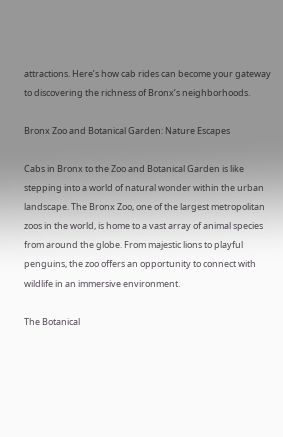attractions. Here’s how cab rides can become your gateway to discovering the richness of Bronx’s neighborhoods.

Bronx Zoo and Botanical Garden: Nature Escapes

Cabs in Bronx to the Zoo and Botanical Garden is like stepping into a world of natural wonder within the urban landscape. The Bronx Zoo, one of the largest metropolitan zoos in the world, is home to a vast array of animal species from around the globe. From majestic lions to playful penguins, the zoo offers an opportunity to connect with wildlife in an immersive environment.

The Botanical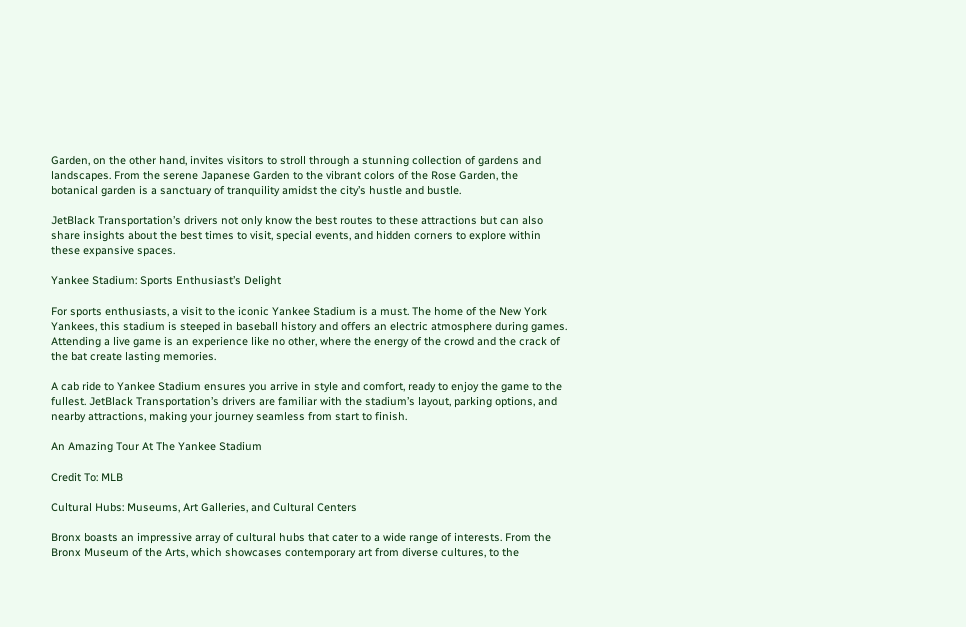Garden, on the other hand, invites visitors to stroll through a stunning collection of gardens and landscapes. From the serene Japanese Garden to the vibrant colors of the Rose Garden, the botanical garden is a sanctuary of tranquility amidst the city’s hustle and bustle.

JetBlack Transportation’s drivers not only know the best routes to these attractions but can also share insights about the best times to visit, special events, and hidden corners to explore within these expansive spaces.

Yankee Stadium: Sports Enthusiast’s Delight

For sports enthusiasts, a visit to the iconic Yankee Stadium is a must. The home of the New York Yankees, this stadium is steeped in baseball history and offers an electric atmosphere during games. Attending a live game is an experience like no other, where the energy of the crowd and the crack of the bat create lasting memories.

A cab ride to Yankee Stadium ensures you arrive in style and comfort, ready to enjoy the game to the fullest. JetBlack Transportation’s drivers are familiar with the stadium’s layout, parking options, and nearby attractions, making your journey seamless from start to finish.

An Amazing Tour At The Yankee Stadium

Credit To: MLB

Cultural Hubs: Museums, Art Galleries, and Cultural Centers

Bronx boasts an impressive array of cultural hubs that cater to a wide range of interests. From the Bronx Museum of the Arts, which showcases contemporary art from diverse cultures, to the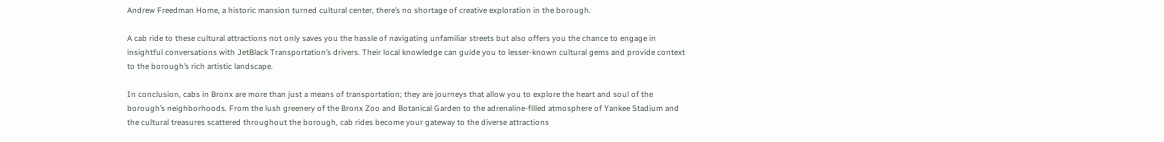Andrew Freedman Home, a historic mansion turned cultural center, there’s no shortage of creative exploration in the borough.

A cab ride to these cultural attractions not only saves you the hassle of navigating unfamiliar streets but also offers you the chance to engage in insightful conversations with JetBlack Transportation’s drivers. Their local knowledge can guide you to lesser-known cultural gems and provide context to the borough’s rich artistic landscape.

In conclusion, cabs in Bronx are more than just a means of transportation; they are journeys that allow you to explore the heart and soul of the borough’s neighborhoods. From the lush greenery of the Bronx Zoo and Botanical Garden to the adrenaline-filled atmosphere of Yankee Stadium and the cultural treasures scattered throughout the borough, cab rides become your gateway to the diverse attractions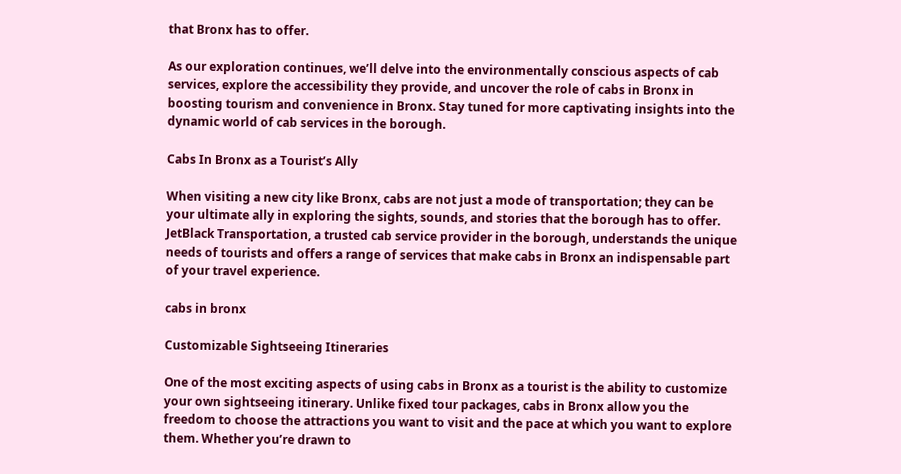that Bronx has to offer.

As our exploration continues, we’ll delve into the environmentally conscious aspects of cab services, explore the accessibility they provide, and uncover the role of cabs in Bronx in boosting tourism and convenience in Bronx. Stay tuned for more captivating insights into the dynamic world of cab services in the borough.

Cabs In Bronx as a Tourist’s Ally

When visiting a new city like Bronx, cabs are not just a mode of transportation; they can be your ultimate ally in exploring the sights, sounds, and stories that the borough has to offer. JetBlack Transportation, a trusted cab service provider in the borough, understands the unique needs of tourists and offers a range of services that make cabs in Bronx an indispensable part of your travel experience.

cabs in bronx

Customizable Sightseeing Itineraries

One of the most exciting aspects of using cabs in Bronx as a tourist is the ability to customize your own sightseeing itinerary. Unlike fixed tour packages, cabs in Bronx allow you the freedom to choose the attractions you want to visit and the pace at which you want to explore them. Whether you’re drawn to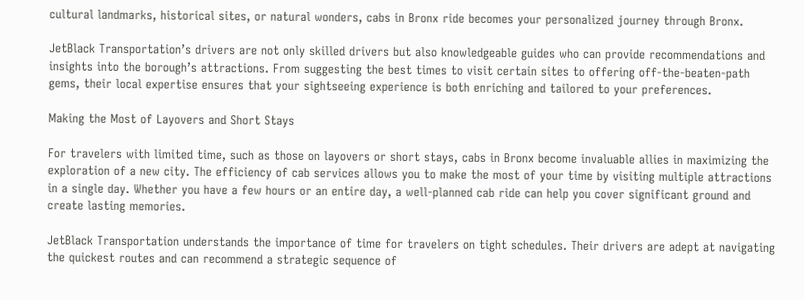cultural landmarks, historical sites, or natural wonders, cabs in Bronx ride becomes your personalized journey through Bronx.

JetBlack Transportation’s drivers are not only skilled drivers but also knowledgeable guides who can provide recommendations and insights into the borough’s attractions. From suggesting the best times to visit certain sites to offering off-the-beaten-path gems, their local expertise ensures that your sightseeing experience is both enriching and tailored to your preferences.

Making the Most of Layovers and Short Stays

For travelers with limited time, such as those on layovers or short stays, cabs in Bronx become invaluable allies in maximizing the exploration of a new city. The efficiency of cab services allows you to make the most of your time by visiting multiple attractions in a single day. Whether you have a few hours or an entire day, a well-planned cab ride can help you cover significant ground and create lasting memories.

JetBlack Transportation understands the importance of time for travelers on tight schedules. Their drivers are adept at navigating the quickest routes and can recommend a strategic sequence of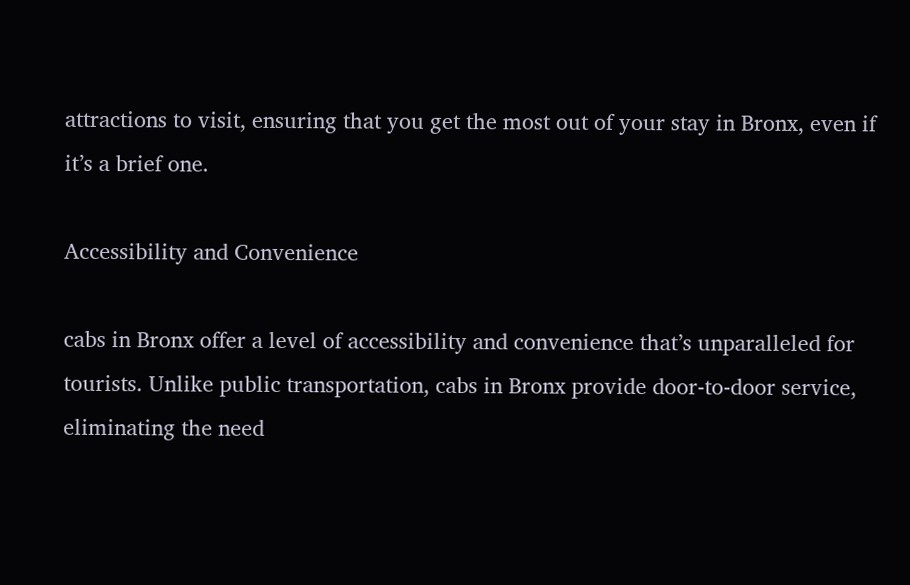attractions to visit, ensuring that you get the most out of your stay in Bronx, even if it’s a brief one.

Accessibility and Convenience

cabs in Bronx offer a level of accessibility and convenience that’s unparalleled for tourists. Unlike public transportation, cabs in Bronx provide door-to-door service, eliminating the need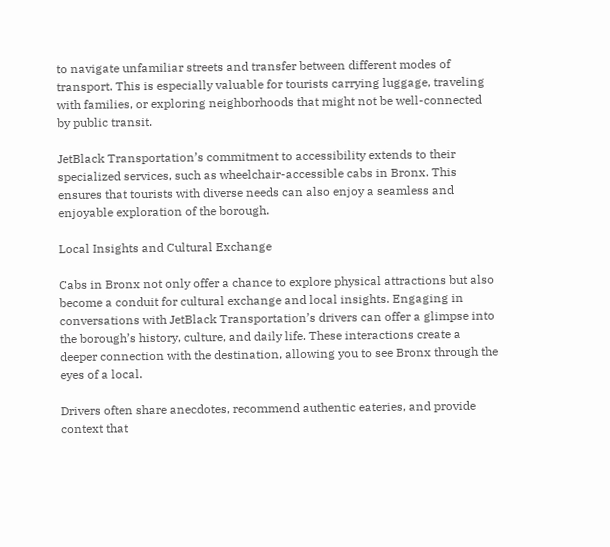to navigate unfamiliar streets and transfer between different modes of transport. This is especially valuable for tourists carrying luggage, traveling with families, or exploring neighborhoods that might not be well-connected by public transit.

JetBlack Transportation’s commitment to accessibility extends to their specialized services, such as wheelchair-accessible cabs in Bronx. This ensures that tourists with diverse needs can also enjoy a seamless and enjoyable exploration of the borough.

Local Insights and Cultural Exchange

Cabs in Bronx not only offer a chance to explore physical attractions but also become a conduit for cultural exchange and local insights. Engaging in conversations with JetBlack Transportation’s drivers can offer a glimpse into the borough’s history, culture, and daily life. These interactions create a deeper connection with the destination, allowing you to see Bronx through the eyes of a local.

Drivers often share anecdotes, recommend authentic eateries, and provide context that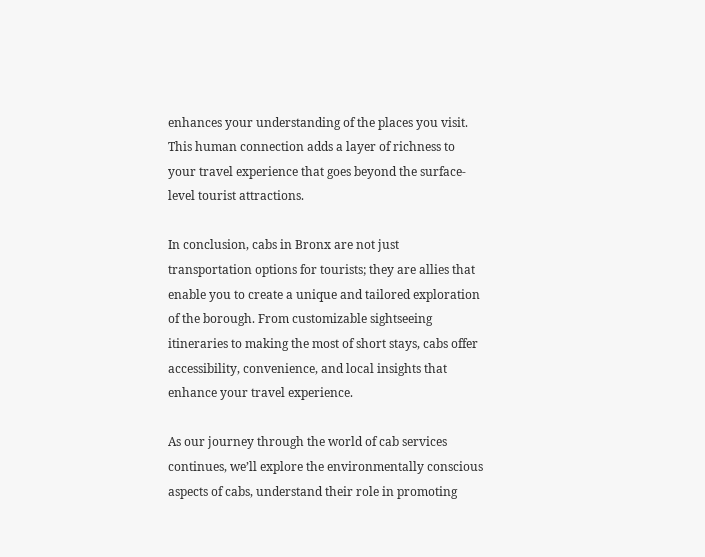enhances your understanding of the places you visit. This human connection adds a layer of richness to your travel experience that goes beyond the surface-level tourist attractions.

In conclusion, cabs in Bronx are not just transportation options for tourists; they are allies that enable you to create a unique and tailored exploration of the borough. From customizable sightseeing itineraries to making the most of short stays, cabs offer accessibility, convenience, and local insights that enhance your travel experience.

As our journey through the world of cab services continues, we’ll explore the environmentally conscious aspects of cabs, understand their role in promoting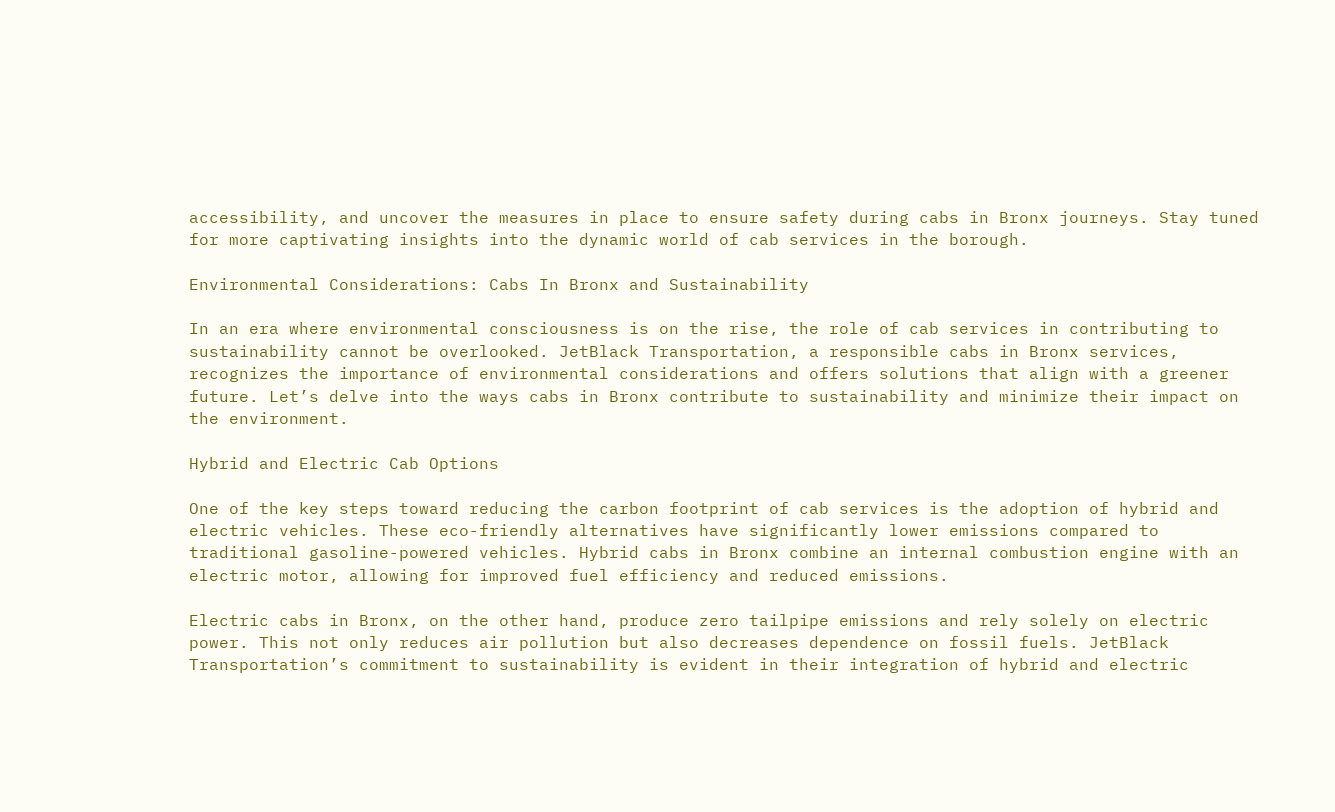accessibility, and uncover the measures in place to ensure safety during cabs in Bronx journeys. Stay tuned for more captivating insights into the dynamic world of cab services in the borough.

Environmental Considerations: Cabs In Bronx and Sustainability

In an era where environmental consciousness is on the rise, the role of cab services in contributing to sustainability cannot be overlooked. JetBlack Transportation, a responsible cabs in Bronx services, recognizes the importance of environmental considerations and offers solutions that align with a greener future. Let’s delve into the ways cabs in Bronx contribute to sustainability and minimize their impact on the environment.

Hybrid and Electric Cab Options

One of the key steps toward reducing the carbon footprint of cab services is the adoption of hybrid and electric vehicles. These eco-friendly alternatives have significantly lower emissions compared to traditional gasoline-powered vehicles. Hybrid cabs in Bronx combine an internal combustion engine with an electric motor, allowing for improved fuel efficiency and reduced emissions.

Electric cabs in Bronx, on the other hand, produce zero tailpipe emissions and rely solely on electric power. This not only reduces air pollution but also decreases dependence on fossil fuels. JetBlack Transportation’s commitment to sustainability is evident in their integration of hybrid and electric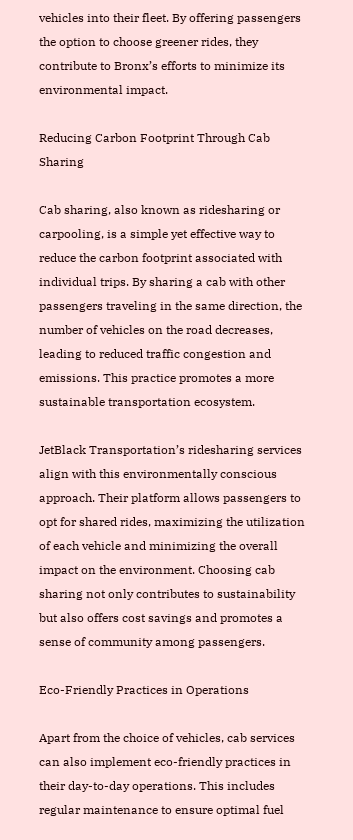vehicles into their fleet. By offering passengers the option to choose greener rides, they contribute to Bronx’s efforts to minimize its environmental impact.

Reducing Carbon Footprint Through Cab Sharing

Cab sharing, also known as ridesharing or carpooling, is a simple yet effective way to reduce the carbon footprint associated with individual trips. By sharing a cab with other passengers traveling in the same direction, the number of vehicles on the road decreases, leading to reduced traffic congestion and emissions. This practice promotes a more sustainable transportation ecosystem.

JetBlack Transportation’s ridesharing services align with this environmentally conscious approach. Their platform allows passengers to opt for shared rides, maximizing the utilization of each vehicle and minimizing the overall impact on the environment. Choosing cab sharing not only contributes to sustainability but also offers cost savings and promotes a sense of community among passengers.

Eco-Friendly Practices in Operations

Apart from the choice of vehicles, cab services can also implement eco-friendly practices in their day-to-day operations. This includes regular maintenance to ensure optimal fuel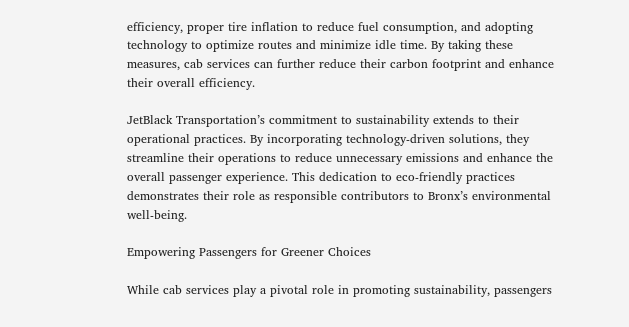efficiency, proper tire inflation to reduce fuel consumption, and adopting technology to optimize routes and minimize idle time. By taking these measures, cab services can further reduce their carbon footprint and enhance their overall efficiency.

JetBlack Transportation’s commitment to sustainability extends to their operational practices. By incorporating technology-driven solutions, they streamline their operations to reduce unnecessary emissions and enhance the overall passenger experience. This dedication to eco-friendly practices demonstrates their role as responsible contributors to Bronx’s environmental well-being.

Empowering Passengers for Greener Choices

While cab services play a pivotal role in promoting sustainability, passengers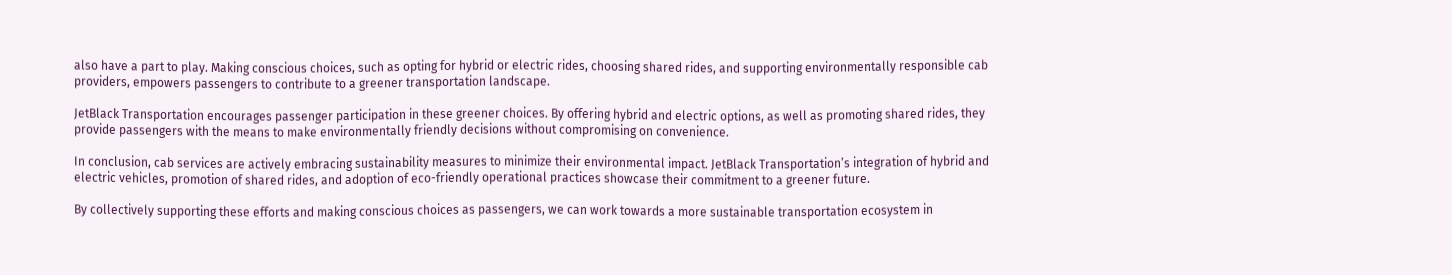also have a part to play. Making conscious choices, such as opting for hybrid or electric rides, choosing shared rides, and supporting environmentally responsible cab providers, empowers passengers to contribute to a greener transportation landscape.

JetBlack Transportation encourages passenger participation in these greener choices. By offering hybrid and electric options, as well as promoting shared rides, they provide passengers with the means to make environmentally friendly decisions without compromising on convenience.

In conclusion, cab services are actively embracing sustainability measures to minimize their environmental impact. JetBlack Transportation’s integration of hybrid and electric vehicles, promotion of shared rides, and adoption of eco-friendly operational practices showcase their commitment to a greener future.

By collectively supporting these efforts and making conscious choices as passengers, we can work towards a more sustainable transportation ecosystem in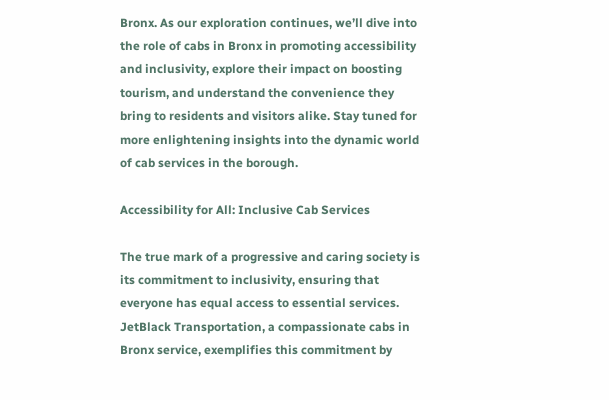Bronx. As our exploration continues, we’ll dive into the role of cabs in Bronx in promoting accessibility and inclusivity, explore their impact on boosting tourism, and understand the convenience they bring to residents and visitors alike. Stay tuned for more enlightening insights into the dynamic world of cab services in the borough.

Accessibility for All: Inclusive Cab Services

The true mark of a progressive and caring society is its commitment to inclusivity, ensuring that everyone has equal access to essential services. JetBlack Transportation, a compassionate cabs in Bronx service, exemplifies this commitment by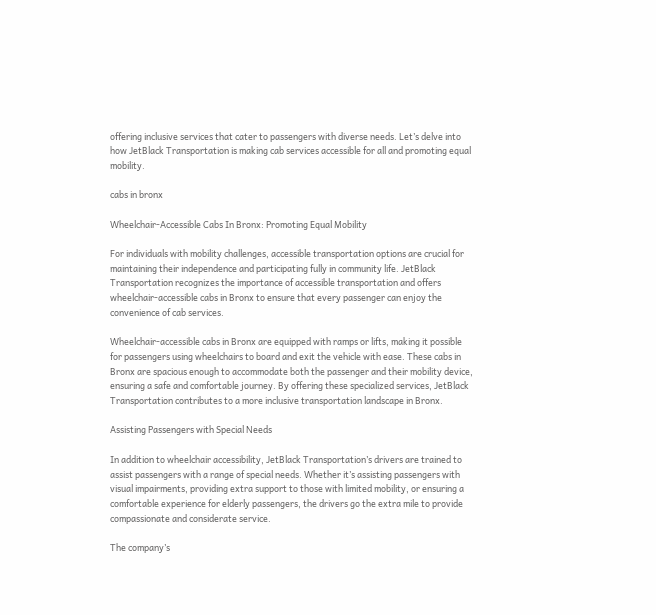offering inclusive services that cater to passengers with diverse needs. Let’s delve into how JetBlack Transportation is making cab services accessible for all and promoting equal mobility.

cabs in bronx

Wheelchair-Accessible Cabs In Bronx: Promoting Equal Mobility

For individuals with mobility challenges, accessible transportation options are crucial for maintaining their independence and participating fully in community life. JetBlack Transportation recognizes the importance of accessible transportation and offers wheelchair-accessible cabs in Bronx to ensure that every passenger can enjoy the convenience of cab services.

Wheelchair-accessible cabs in Bronx are equipped with ramps or lifts, making it possible for passengers using wheelchairs to board and exit the vehicle with ease. These cabs in Bronx are spacious enough to accommodate both the passenger and their mobility device, ensuring a safe and comfortable journey. By offering these specialized services, JetBlack Transportation contributes to a more inclusive transportation landscape in Bronx.

Assisting Passengers with Special Needs

In addition to wheelchair accessibility, JetBlack Transportation’s drivers are trained to assist passengers with a range of special needs. Whether it’s assisting passengers with visual impairments, providing extra support to those with limited mobility, or ensuring a comfortable experience for elderly passengers, the drivers go the extra mile to provide compassionate and considerate service.

The company’s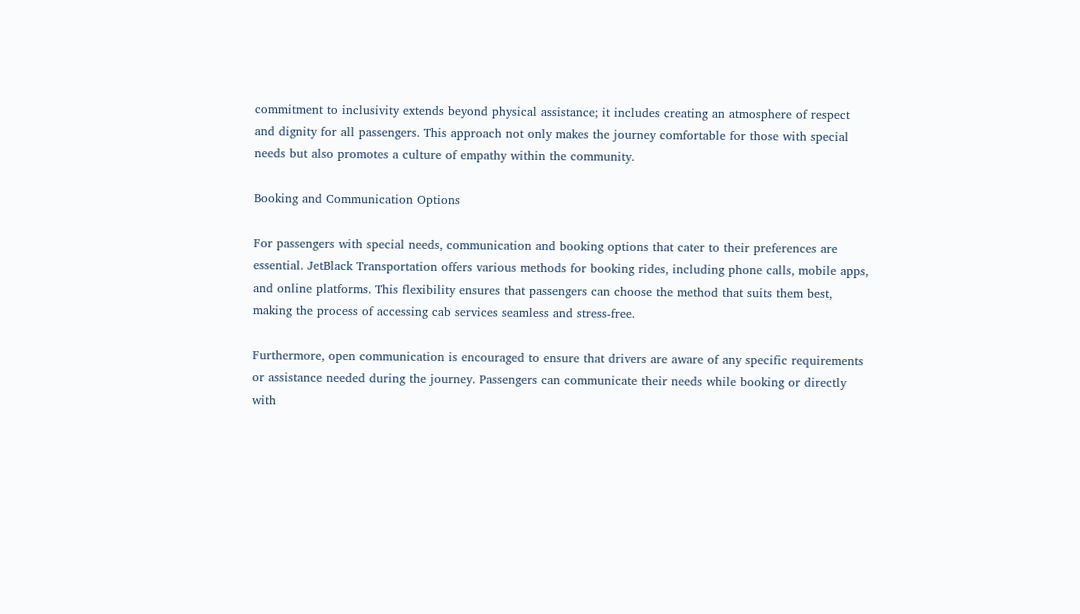commitment to inclusivity extends beyond physical assistance; it includes creating an atmosphere of respect and dignity for all passengers. This approach not only makes the journey comfortable for those with special needs but also promotes a culture of empathy within the community.

Booking and Communication Options

For passengers with special needs, communication and booking options that cater to their preferences are essential. JetBlack Transportation offers various methods for booking rides, including phone calls, mobile apps, and online platforms. This flexibility ensures that passengers can choose the method that suits them best, making the process of accessing cab services seamless and stress-free.

Furthermore, open communication is encouraged to ensure that drivers are aware of any specific requirements or assistance needed during the journey. Passengers can communicate their needs while booking or directly with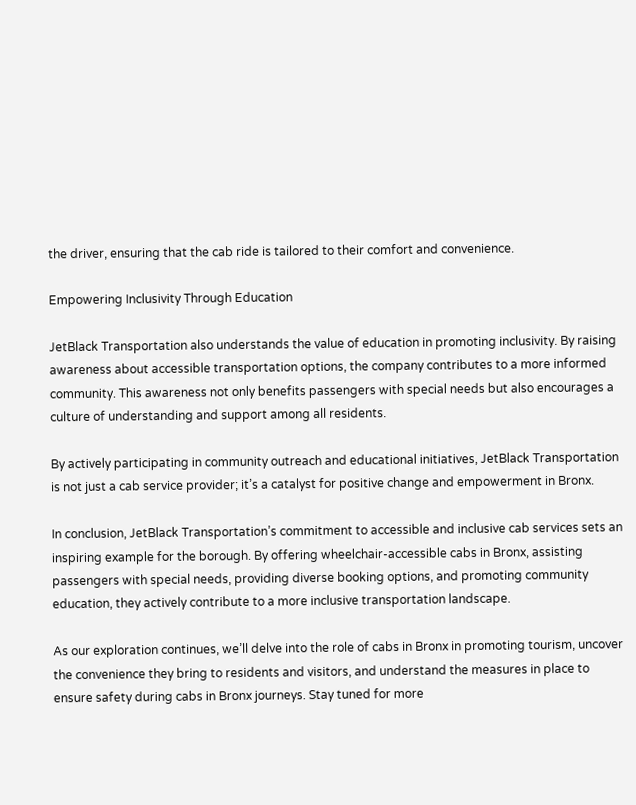the driver, ensuring that the cab ride is tailored to their comfort and convenience.

Empowering Inclusivity Through Education

JetBlack Transportation also understands the value of education in promoting inclusivity. By raising awareness about accessible transportation options, the company contributes to a more informed community. This awareness not only benefits passengers with special needs but also encourages a culture of understanding and support among all residents.

By actively participating in community outreach and educational initiatives, JetBlack Transportation is not just a cab service provider; it’s a catalyst for positive change and empowerment in Bronx.

In conclusion, JetBlack Transportation’s commitment to accessible and inclusive cab services sets an inspiring example for the borough. By offering wheelchair-accessible cabs in Bronx, assisting passengers with special needs, providing diverse booking options, and promoting community education, they actively contribute to a more inclusive transportation landscape.

As our exploration continues, we’ll delve into the role of cabs in Bronx in promoting tourism, uncover the convenience they bring to residents and visitors, and understand the measures in place to ensure safety during cabs in Bronx journeys. Stay tuned for more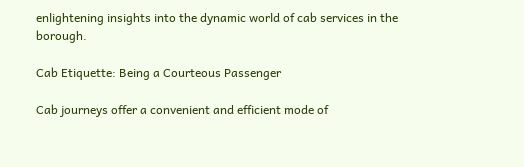enlightening insights into the dynamic world of cab services in the borough.

Cab Etiquette: Being a Courteous Passenger

Cab journeys offer a convenient and efficient mode of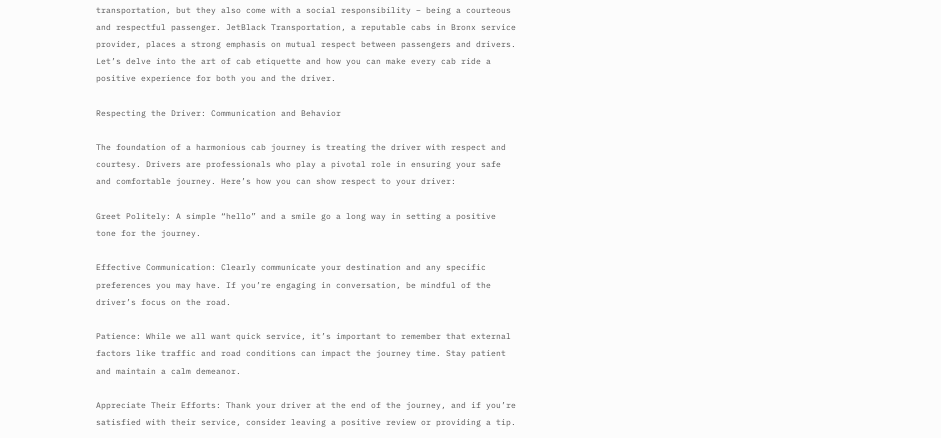transportation, but they also come with a social responsibility – being a courteous and respectful passenger. JetBlack Transportation, a reputable cabs in Bronx service provider, places a strong emphasis on mutual respect between passengers and drivers. Let’s delve into the art of cab etiquette and how you can make every cab ride a positive experience for both you and the driver.

Respecting the Driver: Communication and Behavior

The foundation of a harmonious cab journey is treating the driver with respect and courtesy. Drivers are professionals who play a pivotal role in ensuring your safe and comfortable journey. Here’s how you can show respect to your driver:

Greet Politely: A simple “hello” and a smile go a long way in setting a positive tone for the journey.

Effective Communication: Clearly communicate your destination and any specific preferences you may have. If you’re engaging in conversation, be mindful of the driver’s focus on the road.

Patience: While we all want quick service, it’s important to remember that external factors like traffic and road conditions can impact the journey time. Stay patient and maintain a calm demeanor.

Appreciate Their Efforts: Thank your driver at the end of the journey, and if you’re satisfied with their service, consider leaving a positive review or providing a tip.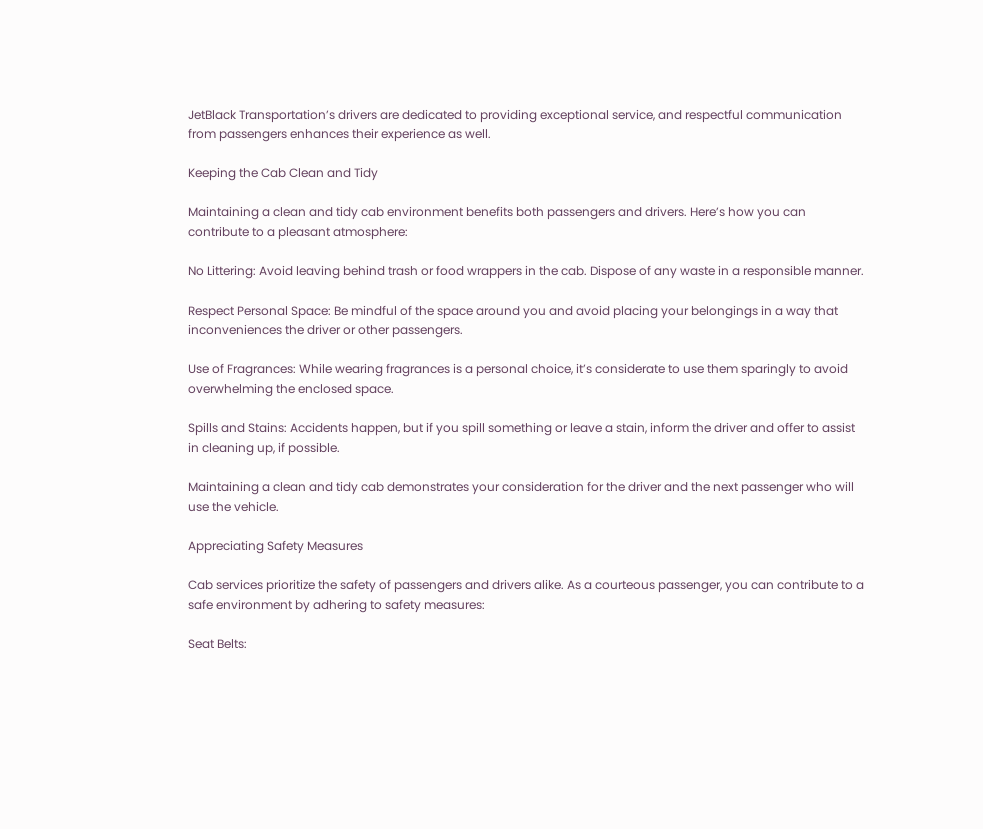JetBlack Transportation’s drivers are dedicated to providing exceptional service, and respectful communication from passengers enhances their experience as well.

Keeping the Cab Clean and Tidy

Maintaining a clean and tidy cab environment benefits both passengers and drivers. Here’s how you can contribute to a pleasant atmosphere:

No Littering: Avoid leaving behind trash or food wrappers in the cab. Dispose of any waste in a responsible manner.

Respect Personal Space: Be mindful of the space around you and avoid placing your belongings in a way that inconveniences the driver or other passengers.

Use of Fragrances: While wearing fragrances is a personal choice, it’s considerate to use them sparingly to avoid overwhelming the enclosed space.

Spills and Stains: Accidents happen, but if you spill something or leave a stain, inform the driver and offer to assist in cleaning up, if possible.

Maintaining a clean and tidy cab demonstrates your consideration for the driver and the next passenger who will use the vehicle.

Appreciating Safety Measures

Cab services prioritize the safety of passengers and drivers alike. As a courteous passenger, you can contribute to a safe environment by adhering to safety measures:

Seat Belts: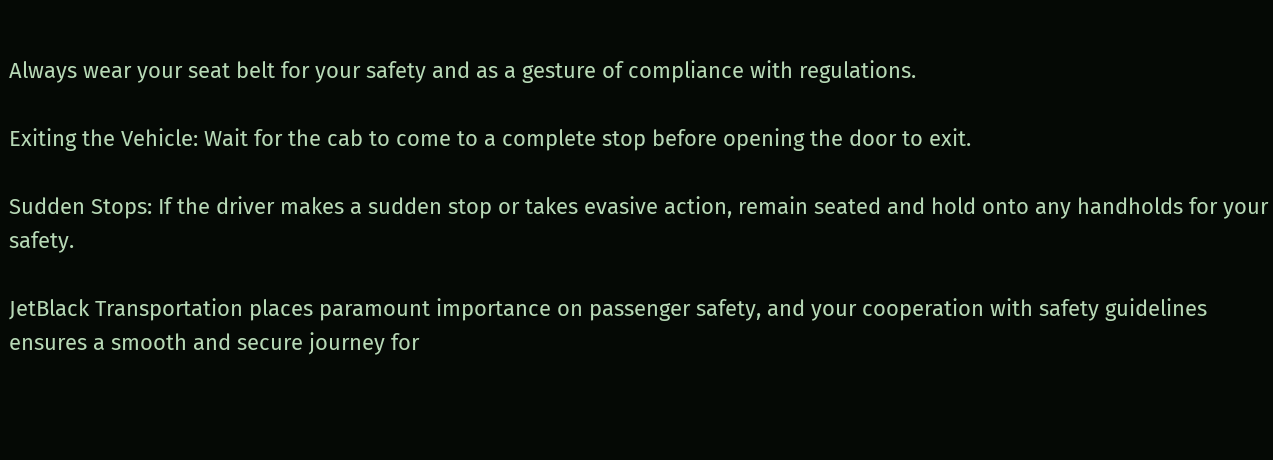Always wear your seat belt for your safety and as a gesture of compliance with regulations.

Exiting the Vehicle: Wait for the cab to come to a complete stop before opening the door to exit.

Sudden Stops: If the driver makes a sudden stop or takes evasive action, remain seated and hold onto any handholds for your safety.

JetBlack Transportation places paramount importance on passenger safety, and your cooperation with safety guidelines ensures a smooth and secure journey for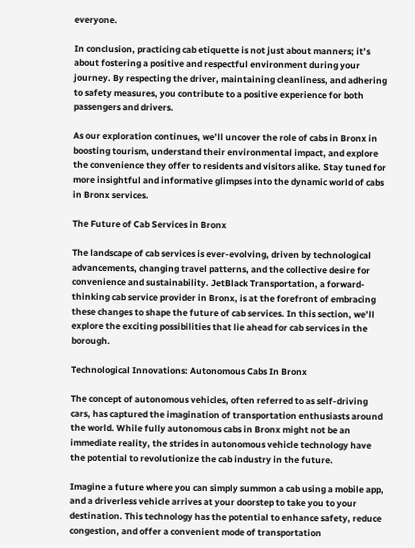everyone.

In conclusion, practicing cab etiquette is not just about manners; it’s about fostering a positive and respectful environment during your journey. By respecting the driver, maintaining cleanliness, and adhering to safety measures, you contribute to a positive experience for both passengers and drivers.

As our exploration continues, we’ll uncover the role of cabs in Bronx in boosting tourism, understand their environmental impact, and explore the convenience they offer to residents and visitors alike. Stay tuned for more insightful and informative glimpses into the dynamic world of cabs in Bronx services.

The Future of Cab Services in Bronx

The landscape of cab services is ever-evolving, driven by technological advancements, changing travel patterns, and the collective desire for convenience and sustainability. JetBlack Transportation, a forward-thinking cab service provider in Bronx, is at the forefront of embracing these changes to shape the future of cab services. In this section, we’ll explore the exciting possibilities that lie ahead for cab services in the borough.

Technological Innovations: Autonomous Cabs In Bronx

The concept of autonomous vehicles, often referred to as self-driving cars, has captured the imagination of transportation enthusiasts around the world. While fully autonomous cabs in Bronx might not be an immediate reality, the strides in autonomous vehicle technology have the potential to revolutionize the cab industry in the future.

Imagine a future where you can simply summon a cab using a mobile app, and a driverless vehicle arrives at your doorstep to take you to your destination. This technology has the potential to enhance safety, reduce congestion, and offer a convenient mode of transportation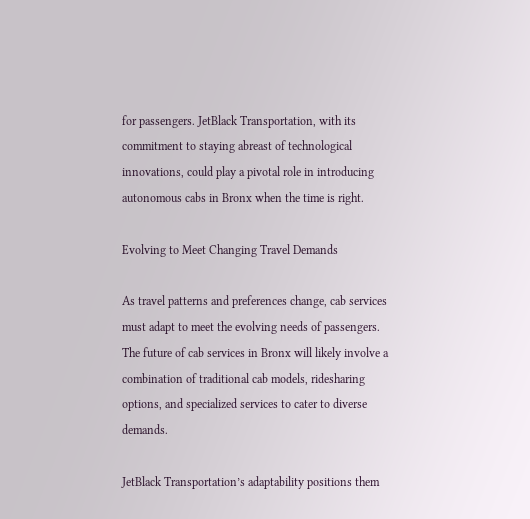for passengers. JetBlack Transportation, with its commitment to staying abreast of technological innovations, could play a pivotal role in introducing autonomous cabs in Bronx when the time is right.

Evolving to Meet Changing Travel Demands

As travel patterns and preferences change, cab services must adapt to meet the evolving needs of passengers. The future of cab services in Bronx will likely involve a combination of traditional cab models, ridesharing options, and specialized services to cater to diverse demands.

JetBlack Transportation’s adaptability positions them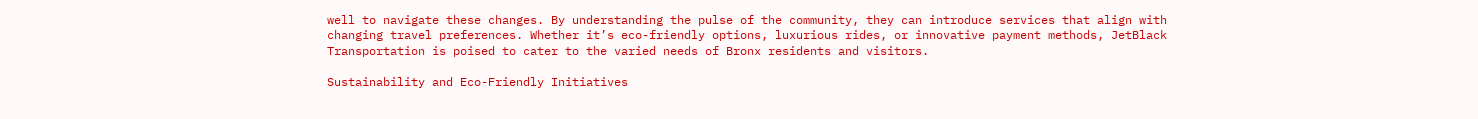well to navigate these changes. By understanding the pulse of the community, they can introduce services that align with changing travel preferences. Whether it’s eco-friendly options, luxurious rides, or innovative payment methods, JetBlack Transportation is poised to cater to the varied needs of Bronx residents and visitors.

Sustainability and Eco-Friendly Initiatives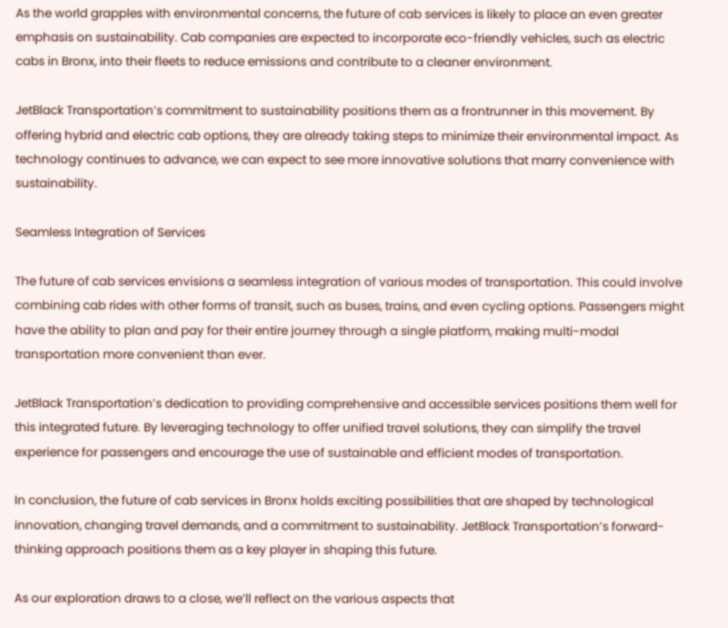As the world grapples with environmental concerns, the future of cab services is likely to place an even greater emphasis on sustainability. Cab companies are expected to incorporate eco-friendly vehicles, such as electric cabs in Bronx, into their fleets to reduce emissions and contribute to a cleaner environment.

JetBlack Transportation’s commitment to sustainability positions them as a frontrunner in this movement. By offering hybrid and electric cab options, they are already taking steps to minimize their environmental impact. As technology continues to advance, we can expect to see more innovative solutions that marry convenience with sustainability.

Seamless Integration of Services

The future of cab services envisions a seamless integration of various modes of transportation. This could involve combining cab rides with other forms of transit, such as buses, trains, and even cycling options. Passengers might have the ability to plan and pay for their entire journey through a single platform, making multi-modal transportation more convenient than ever.

JetBlack Transportation’s dedication to providing comprehensive and accessible services positions them well for this integrated future. By leveraging technology to offer unified travel solutions, they can simplify the travel experience for passengers and encourage the use of sustainable and efficient modes of transportation.

In conclusion, the future of cab services in Bronx holds exciting possibilities that are shaped by technological innovation, changing travel demands, and a commitment to sustainability. JetBlack Transportation’s forward-thinking approach positions them as a key player in shaping this future.

As our exploration draws to a close, we’ll reflect on the various aspects that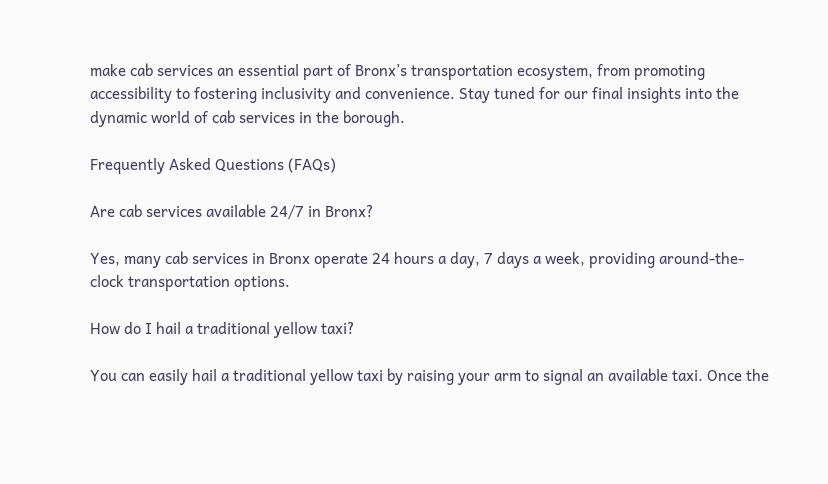make cab services an essential part of Bronx’s transportation ecosystem, from promoting accessibility to fostering inclusivity and convenience. Stay tuned for our final insights into the dynamic world of cab services in the borough.

Frequently Asked Questions (FAQs)

Are cab services available 24/7 in Bronx?

Yes, many cab services in Bronx operate 24 hours a day, 7 days a week, providing around-the-clock transportation options.

How do I hail a traditional yellow taxi?

You can easily hail a traditional yellow taxi by raising your arm to signal an available taxi. Once the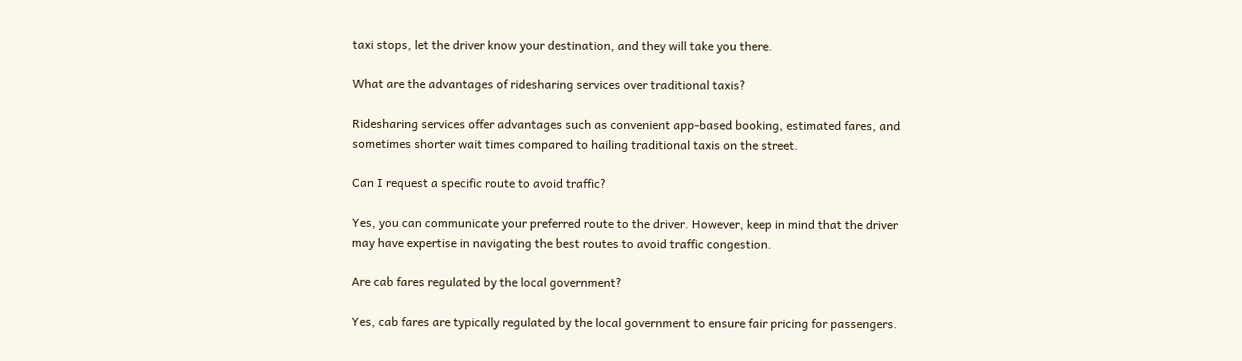taxi stops, let the driver know your destination, and they will take you there.

What are the advantages of ridesharing services over traditional taxis?

Ridesharing services offer advantages such as convenient app-based booking, estimated fares, and sometimes shorter wait times compared to hailing traditional taxis on the street.

Can I request a specific route to avoid traffic?

Yes, you can communicate your preferred route to the driver. However, keep in mind that the driver may have expertise in navigating the best routes to avoid traffic congestion.

Are cab fares regulated by the local government?

Yes, cab fares are typically regulated by the local government to ensure fair pricing for passengers.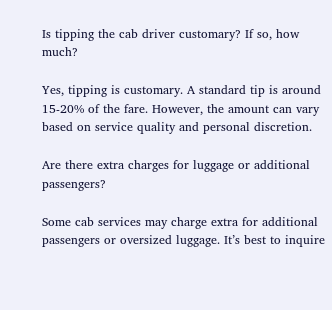Is tipping the cab driver customary? If so, how much?

Yes, tipping is customary. A standard tip is around 15-20% of the fare. However, the amount can vary based on service quality and personal discretion.

Are there extra charges for luggage or additional passengers?

Some cab services may charge extra for additional passengers or oversized luggage. It’s best to inquire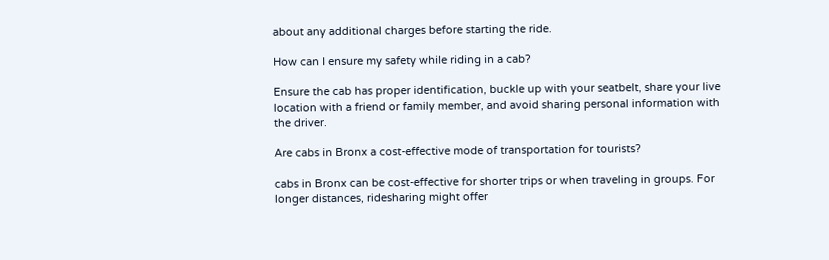about any additional charges before starting the ride.

How can I ensure my safety while riding in a cab?

Ensure the cab has proper identification, buckle up with your seatbelt, share your live location with a friend or family member, and avoid sharing personal information with the driver.

Are cabs in Bronx a cost-effective mode of transportation for tourists?

cabs in Bronx can be cost-effective for shorter trips or when traveling in groups. For longer distances, ridesharing might offer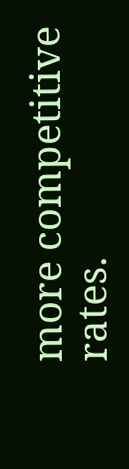more competitive rates.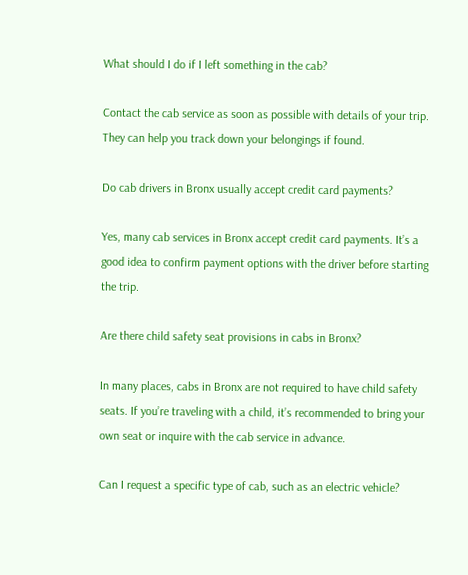What should I do if I left something in the cab?

Contact the cab service as soon as possible with details of your trip. They can help you track down your belongings if found.

Do cab drivers in Bronx usually accept credit card payments?

Yes, many cab services in Bronx accept credit card payments. It’s a good idea to confirm payment options with the driver before starting the trip.

Are there child safety seat provisions in cabs in Bronx?

In many places, cabs in Bronx are not required to have child safety seats. If you’re traveling with a child, it’s recommended to bring your own seat or inquire with the cab service in advance.

Can I request a specific type of cab, such as an electric vehicle?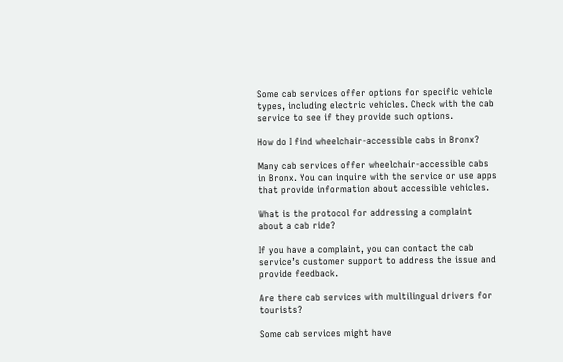Some cab services offer options for specific vehicle types, including electric vehicles. Check with the cab service to see if they provide such options.

How do I find wheelchair-accessible cabs in Bronx?

Many cab services offer wheelchair-accessible cabs in Bronx. You can inquire with the service or use apps that provide information about accessible vehicles.

What is the protocol for addressing a complaint about a cab ride?

If you have a complaint, you can contact the cab service’s customer support to address the issue and provide feedback.

Are there cab services with multilingual drivers for tourists?

Some cab services might have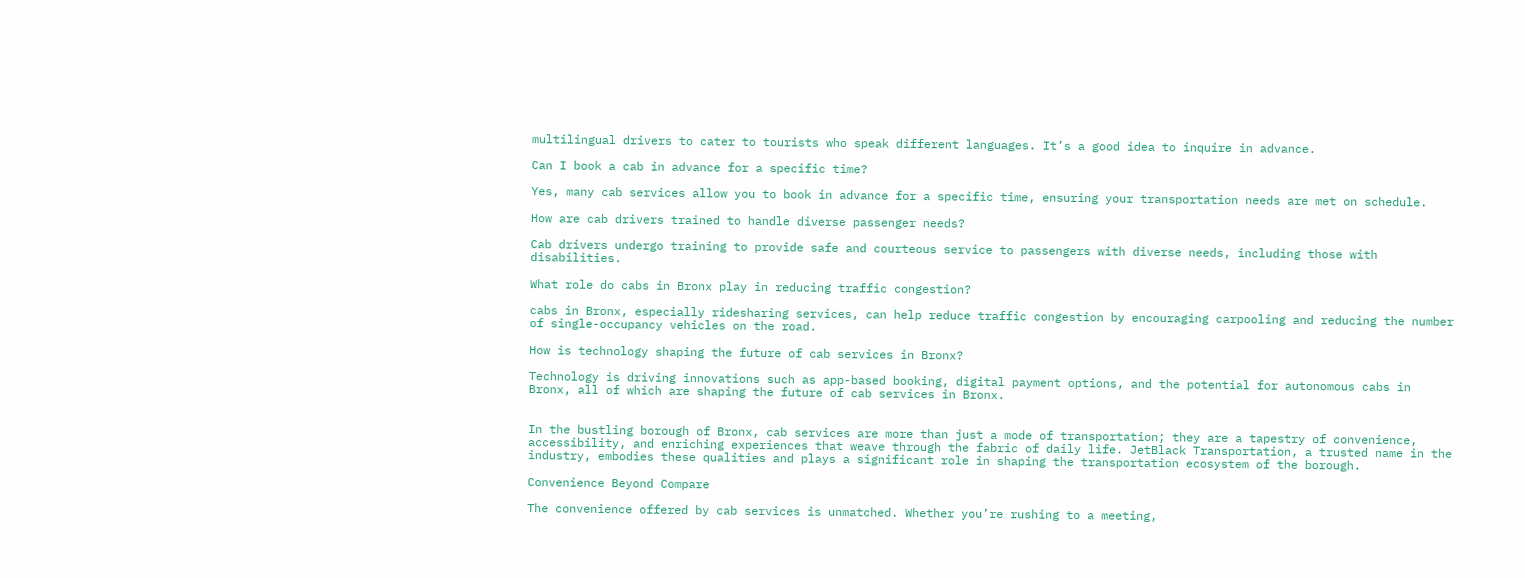multilingual drivers to cater to tourists who speak different languages. It’s a good idea to inquire in advance.

Can I book a cab in advance for a specific time?

Yes, many cab services allow you to book in advance for a specific time, ensuring your transportation needs are met on schedule.

How are cab drivers trained to handle diverse passenger needs?

Cab drivers undergo training to provide safe and courteous service to passengers with diverse needs, including those with disabilities.

What role do cabs in Bronx play in reducing traffic congestion?

cabs in Bronx, especially ridesharing services, can help reduce traffic congestion by encouraging carpooling and reducing the number of single-occupancy vehicles on the road.

How is technology shaping the future of cab services in Bronx?

Technology is driving innovations such as app-based booking, digital payment options, and the potential for autonomous cabs in Bronx, all of which are shaping the future of cab services in Bronx.


In the bustling borough of Bronx, cab services are more than just a mode of transportation; they are a tapestry of convenience, accessibility, and enriching experiences that weave through the fabric of daily life. JetBlack Transportation, a trusted name in the industry, embodies these qualities and plays a significant role in shaping the transportation ecosystem of the borough.

Convenience Beyond Compare

The convenience offered by cab services is unmatched. Whether you’re rushing to a meeting,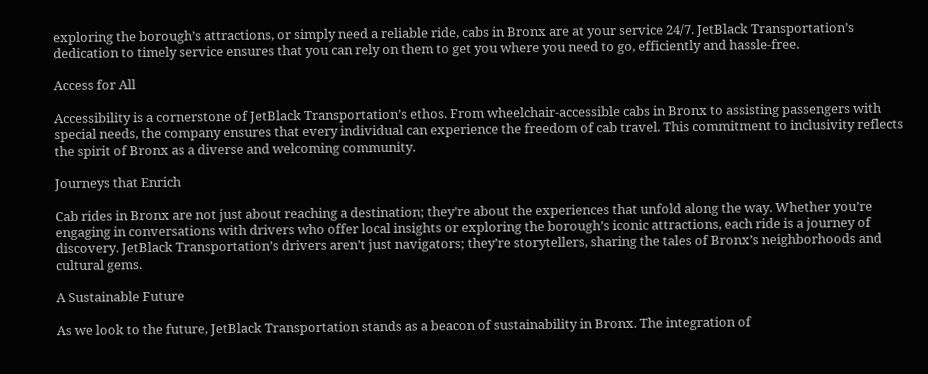exploring the borough’s attractions, or simply need a reliable ride, cabs in Bronx are at your service 24/7. JetBlack Transportation’s dedication to timely service ensures that you can rely on them to get you where you need to go, efficiently and hassle-free.

Access for All

Accessibility is a cornerstone of JetBlack Transportation’s ethos. From wheelchair-accessible cabs in Bronx to assisting passengers with special needs, the company ensures that every individual can experience the freedom of cab travel. This commitment to inclusivity reflects the spirit of Bronx as a diverse and welcoming community.

Journeys that Enrich

Cab rides in Bronx are not just about reaching a destination; they’re about the experiences that unfold along the way. Whether you’re engaging in conversations with drivers who offer local insights or exploring the borough’s iconic attractions, each ride is a journey of discovery. JetBlack Transportation’s drivers aren’t just navigators; they’re storytellers, sharing the tales of Bronx’s neighborhoods and cultural gems.

A Sustainable Future

As we look to the future, JetBlack Transportation stands as a beacon of sustainability in Bronx. The integration of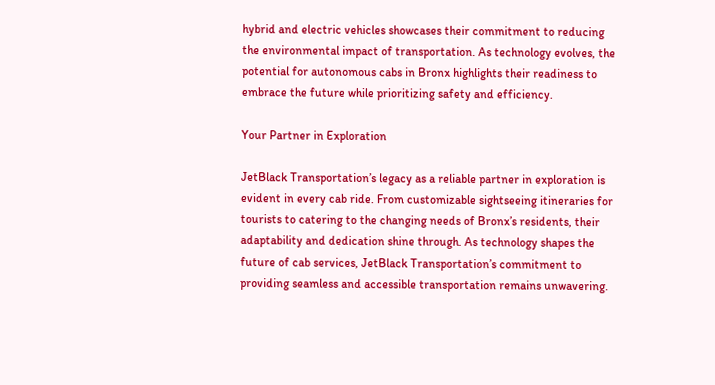hybrid and electric vehicles showcases their commitment to reducing the environmental impact of transportation. As technology evolves, the potential for autonomous cabs in Bronx highlights their readiness to embrace the future while prioritizing safety and efficiency.

Your Partner in Exploration

JetBlack Transportation’s legacy as a reliable partner in exploration is evident in every cab ride. From customizable sightseeing itineraries for tourists to catering to the changing needs of Bronx’s residents, their adaptability and dedication shine through. As technology shapes the future of cab services, JetBlack Transportation’s commitment to providing seamless and accessible transportation remains unwavering.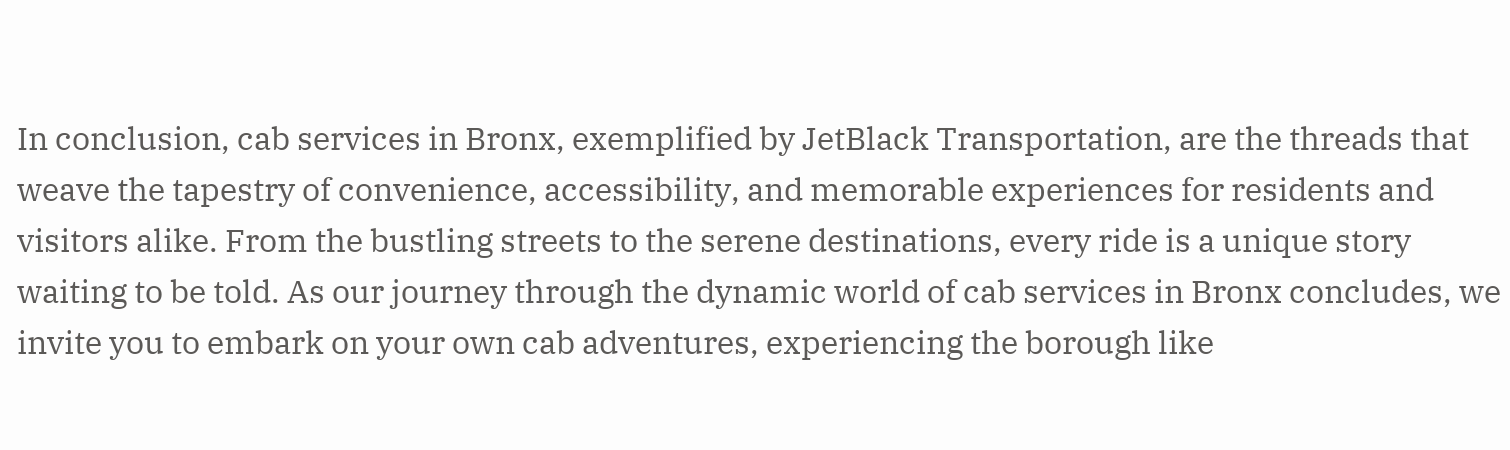In conclusion, cab services in Bronx, exemplified by JetBlack Transportation, are the threads that weave the tapestry of convenience, accessibility, and memorable experiences for residents and visitors alike. From the bustling streets to the serene destinations, every ride is a unique story waiting to be told. As our journey through the dynamic world of cab services in Bronx concludes, we invite you to embark on your own cab adventures, experiencing the borough like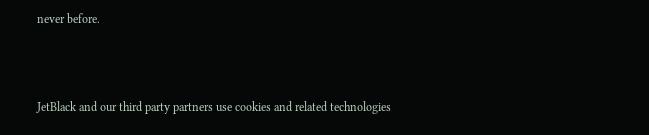never before.



JetBlack and our third party partners use cookies and related technologies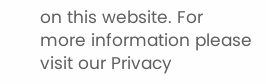on this website. For more information please visit our Privacy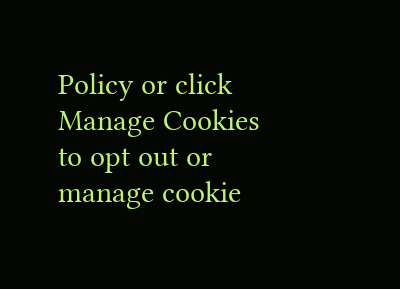Policy or click Manage Cookies to opt out or manage cookie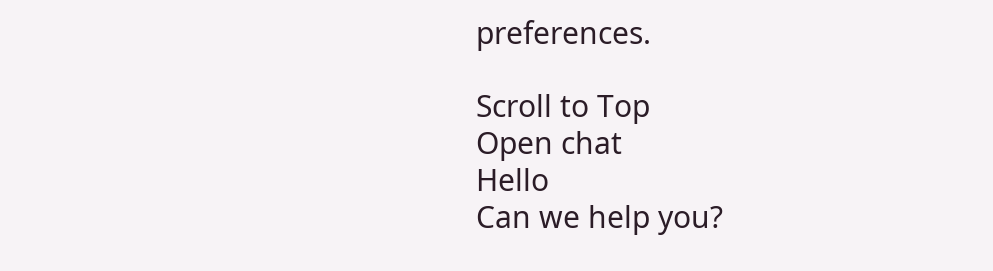preferences.

Scroll to Top
Open chat
Hello
Can we help you?